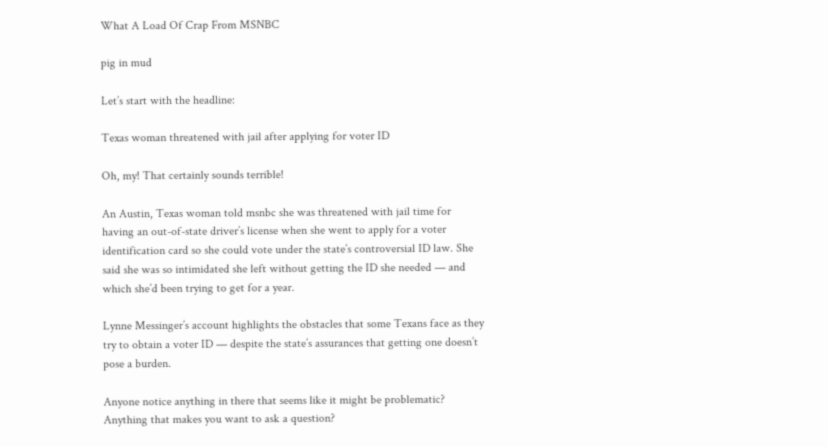What A Load Of Crap From MSNBC

pig in mud

Let’s start with the headline:

Texas woman threatened with jail after applying for voter ID

Oh, my! That certainly sounds terrible!

An Austin, Texas woman told msnbc she was threatened with jail time for having an out-of-state driver’s license when she went to apply for a voter identification card so she could vote under the state’s controversial ID law. She said she was so intimidated she left without getting the ID she needed — and which she’d been trying to get for a year.

Lynne Messinger’s account highlights the obstacles that some Texans face as they try to obtain a voter ID — despite the state’s assurances that getting one doesn’t pose a burden.

Anyone notice anything in there that seems like it might be problematic? Anything that makes you want to ask a question?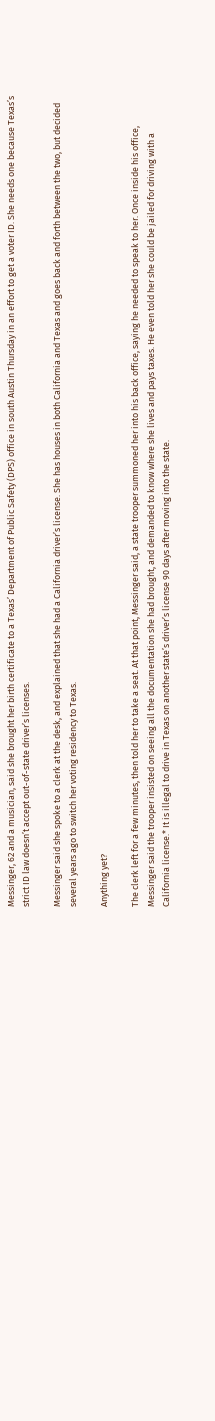Messinger, 62 and a musician, said she brought her birth certificate to a Texas’ Department of Public Safety (DPS) office in south Austin Thursday in an effort to get a voter ID. She needs one because Texas’s strict ID law doesn’t accept out-of-state driver’s licenses.

Messinger said she spoke to a clerk at the desk, and explained that she had a California driver’s license. She has houses in both California and Texas and goes back and forth between the two, but decided several years ago to switch her voting residency to Texas.

Anything yet?

The clerk left for a few minutes, then told her to take a seat. At that point, Messinger said, a state trooper summoned her into his back office, saying he needed to speak to her. Once inside his office, Messinger said the trooper insisted on seeing all the documentation she had brought, and demanded to know where she lives and pays taxes. He even told her she could be jailed for driving with a California license.* It is illegal to drive in Texas on another state’s driver’s license 90 days after moving into the state.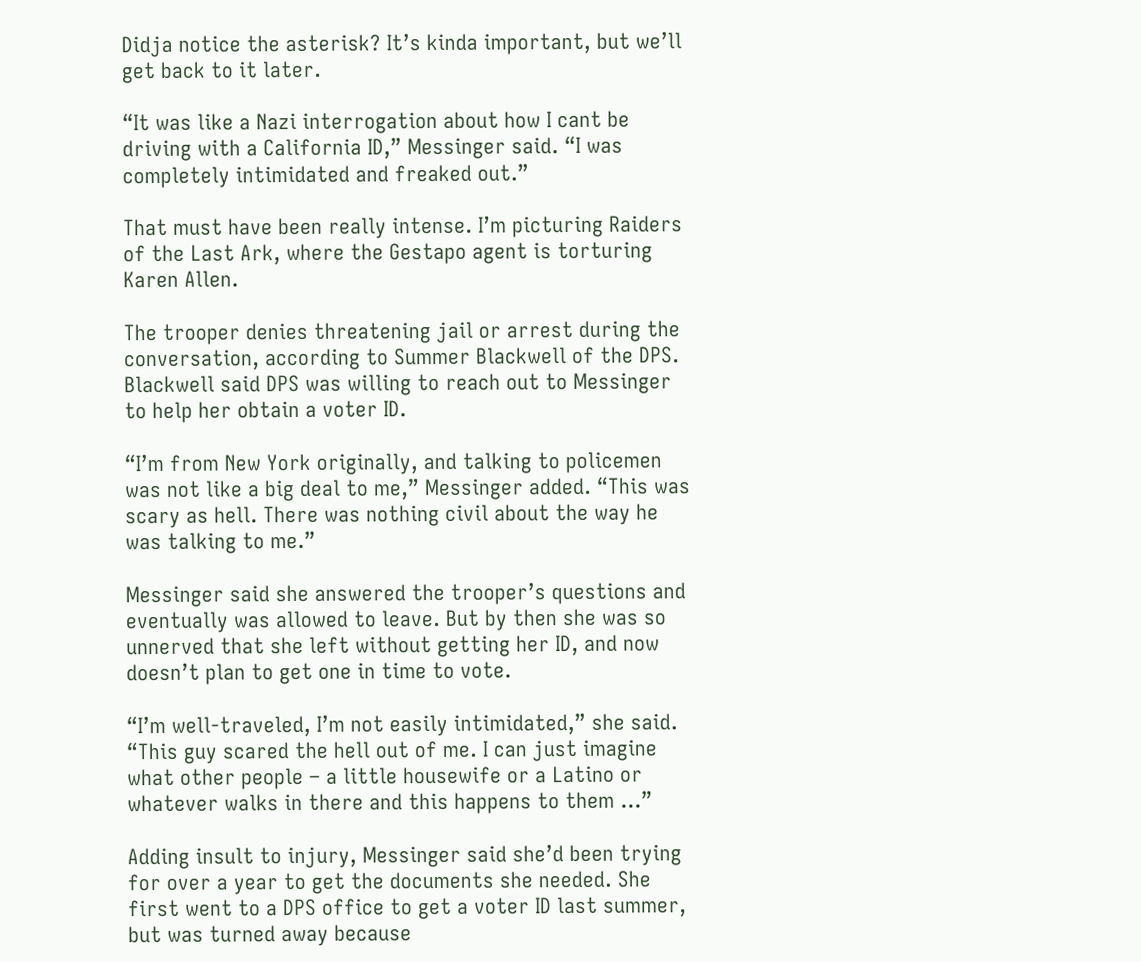Didja notice the asterisk? It’s kinda important, but we’ll get back to it later.

“It was like a Nazi interrogation about how I cant be driving with a California ID,” Messinger said. “I was completely intimidated and freaked out.”

That must have been really intense. I’m picturing Raiders of the Last Ark, where the Gestapo agent is torturing Karen Allen.

The trooper denies threatening jail or arrest during the conversation, according to Summer Blackwell of the DPS. Blackwell said DPS was willing to reach out to Messinger to help her obtain a voter ID.

“I’m from New York originally, and talking to policemen was not like a big deal to me,” Messinger added. “This was scary as hell. There was nothing civil about the way he was talking to me.”

Messinger said she answered the trooper’s questions and eventually was allowed to leave. But by then she was so unnerved that she left without getting her ID, and now doesn’t plan to get one in time to vote.

“I’m well-traveled, I’m not easily intimidated,” she said. “This guy scared the hell out of me. I can just imagine what other people – a little housewife or a Latino or whatever walks in there and this happens to them …”

Adding insult to injury, Messinger said she’d been trying for over a year to get the documents she needed. She first went to a DPS office to get a voter ID last summer, but was turned away because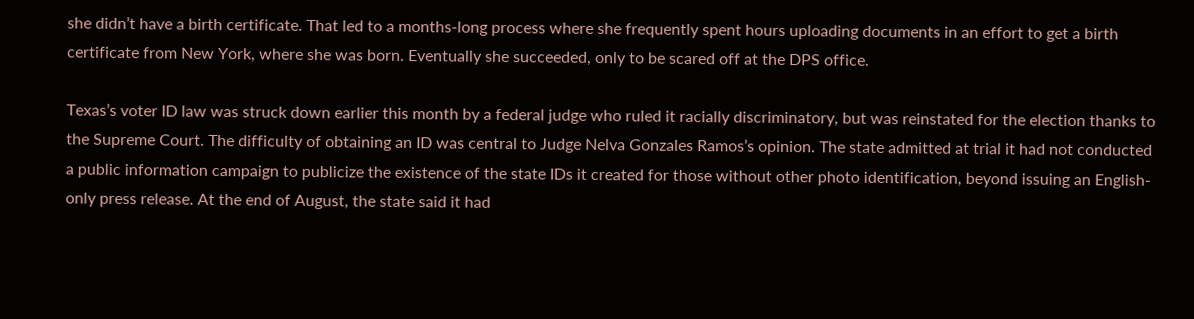she didn’t have a birth certificate. That led to a months-long process where she frequently spent hours uploading documents in an effort to get a birth certificate from New York, where she was born. Eventually she succeeded, only to be scared off at the DPS office.

Texas’s voter ID law was struck down earlier this month by a federal judge who ruled it racially discriminatory, but was reinstated for the election thanks to the Supreme Court. The difficulty of obtaining an ID was central to Judge Nelva Gonzales Ramos’s opinion. The state admitted at trial it had not conducted a public information campaign to publicize the existence of the state IDs it created for those without other photo identification, beyond issuing an English-only press release. At the end of August, the state said it had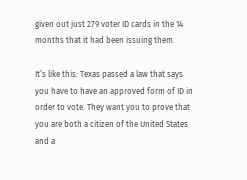given out just 279 voter ID cards in the 14 months that it had been issuing them.

It’s like this: Texas passed a law that says you have to have an approved form of ID in order to vote. They want you to prove that you are both a citizen of the United States and a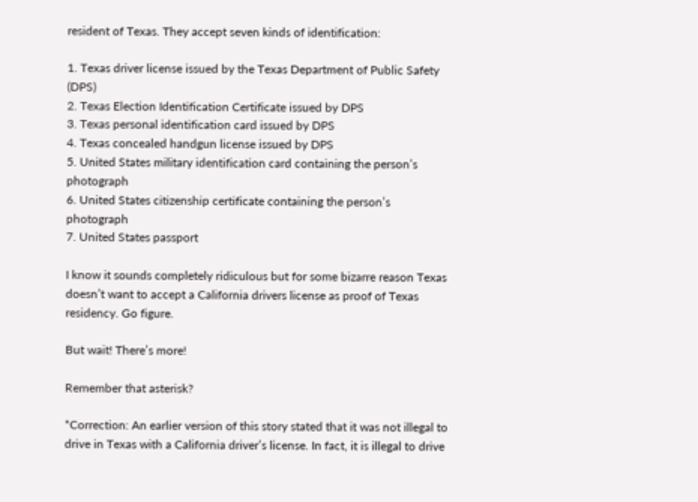resident of Texas. They accept seven kinds of identification:

1. Texas driver license issued by the Texas Department of Public Safety (DPS)
2. Texas Election Identification Certificate issued by DPS
3. Texas personal identification card issued by DPS
4. Texas concealed handgun license issued by DPS
5. United States military identification card containing the person’s photograph
6. United States citizenship certificate containing the person’s photograph
7. United States passport

I know it sounds completely ridiculous but for some bizarre reason Texas doesn’t want to accept a California drivers license as proof of Texas residency. Go figure.

But wait! There’s more!

Remember that asterisk?

*Correction: An earlier version of this story stated that it was not illegal to drive in Texas with a California driver’s license. In fact, it is illegal to drive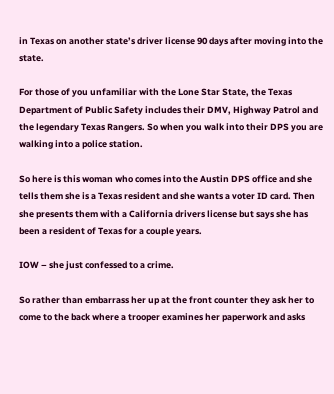in Texas on another state’s driver license 90 days after moving into the state.

For those of you unfamiliar with the Lone Star State, the Texas Department of Public Safety includes their DMV, Highway Patrol and the legendary Texas Rangers. So when you walk into their DPS you are walking into a police station.

So here is this woman who comes into the Austin DPS office and she tells them she is a Texas resident and she wants a voter ID card. Then she presents them with a California drivers license but says she has been a resident of Texas for a couple years.

IOW – she just confessed to a crime.

So rather than embarrass her up at the front counter they ask her to come to the back where a trooper examines her paperwork and asks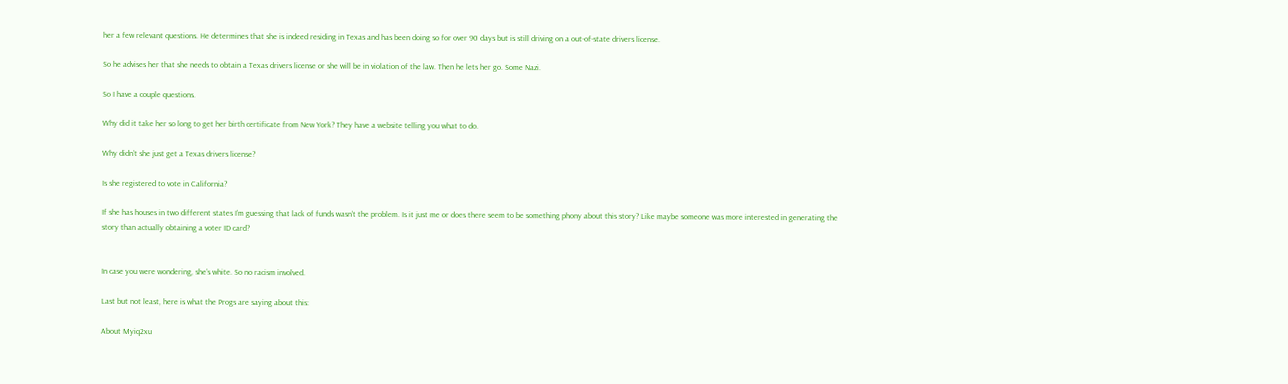her a few relevant questions. He determines that she is indeed residing in Texas and has been doing so for over 90 days but is still driving on a out-of-state drivers license.

So he advises her that she needs to obtain a Texas drivers license or she will be in violation of the law. Then he lets her go. Some Nazi.

So I have a couple questions.

Why did it take her so long to get her birth certificate from New York? They have a website telling you what to do.

Why didn’t she just get a Texas drivers license?

Is she registered to vote in California?

If she has houses in two different states I’m guessing that lack of funds wasn’t the problem. Is it just me or does there seem to be something phony about this story? Like maybe someone was more interested in generating the story than actually obtaining a voter ID card?


In case you were wondering, she’s white. So no racism involved.

Last but not least, here is what the Progs are saying about this:

About Myiq2xu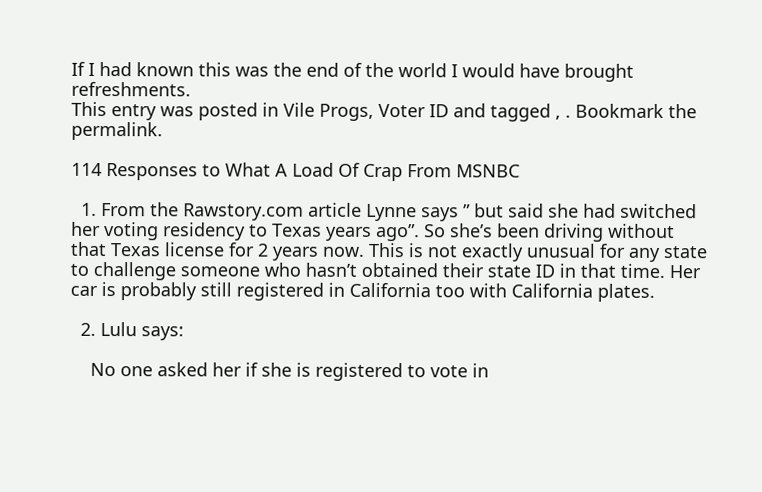If I had known this was the end of the world I would have brought refreshments.
This entry was posted in Vile Progs, Voter ID and tagged , . Bookmark the permalink.

114 Responses to What A Load Of Crap From MSNBC

  1. From the Rawstory.com article Lynne says ” but said she had switched her voting residency to Texas years ago”. So she’s been driving without that Texas license for 2 years now. This is not exactly unusual for any state to challenge someone who hasn’t obtained their state ID in that time. Her car is probably still registered in California too with California plates.

  2. Lulu says:

    No one asked her if she is registered to vote in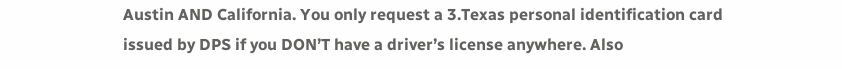Austin AND California. You only request a 3.Texas personal identification card issued by DPS if you DON’T have a driver’s license anywhere. Also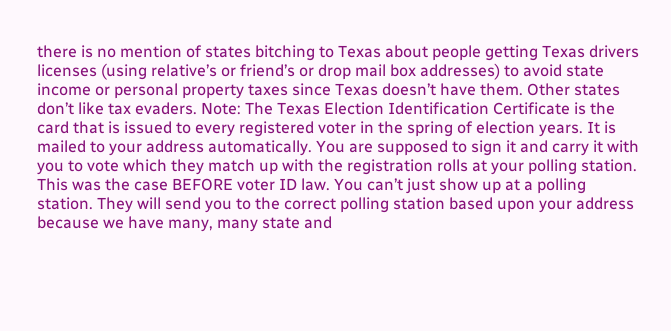there is no mention of states bitching to Texas about people getting Texas drivers licenses (using relative’s or friend’s or drop mail box addresses) to avoid state income or personal property taxes since Texas doesn’t have them. Other states don’t like tax evaders. Note: The Texas Election Identification Certificate is the card that is issued to every registered voter in the spring of election years. It is mailed to your address automatically. You are supposed to sign it and carry it with you to vote which they match up with the registration rolls at your polling station. This was the case BEFORE voter ID law. You can’t just show up at a polling station. They will send you to the correct polling station based upon your address because we have many, many state and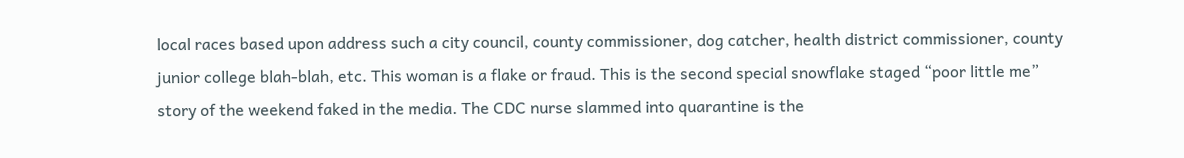local races based upon address such a city council, county commissioner, dog catcher, health district commissioner, county junior college blah-blah, etc. This woman is a flake or fraud. This is the second special snowflake staged “poor little me” story of the weekend faked in the media. The CDC nurse slammed into quarantine is the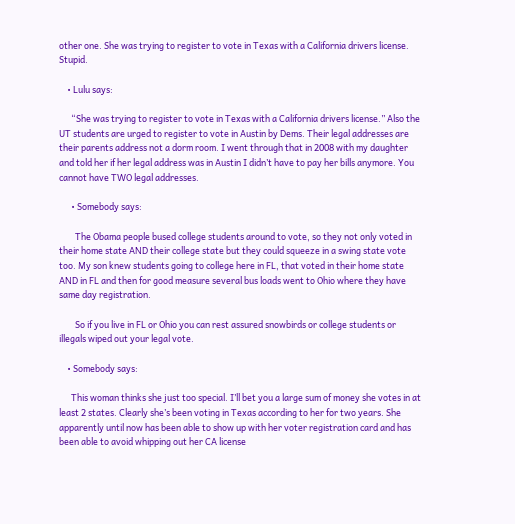other one. She was trying to register to vote in Texas with a California drivers license. Stupid.

    • Lulu says:

      “She was trying to register to vote in Texas with a California drivers license.” Also the UT students are urged to register to vote in Austin by Dems. Their legal addresses are their parents address not a dorm room. I went through that in 2008 with my daughter and told her if her legal address was in Austin I didn’t have to pay her bills anymore. You cannot have TWO legal addresses.

      • Somebody says:

        The Obama people bused college students around to vote, so they not only voted in their home state AND their college state but they could squeeze in a swing state vote too. My son knew students going to college here in FL, that voted in their home state AND in FL and then for good measure several bus loads went to Ohio where they have same day registration.

        So if you live in FL or Ohio you can rest assured snowbirds or college students or illegals wiped out your legal vote.

    • Somebody says:

      This woman thinks she just too special. I’ll bet you a large sum of money she votes in at least 2 states. Clearly she’s been voting in Texas according to her for two years. She apparently until now has been able to show up with her voter registration card and has been able to avoid whipping out her CA license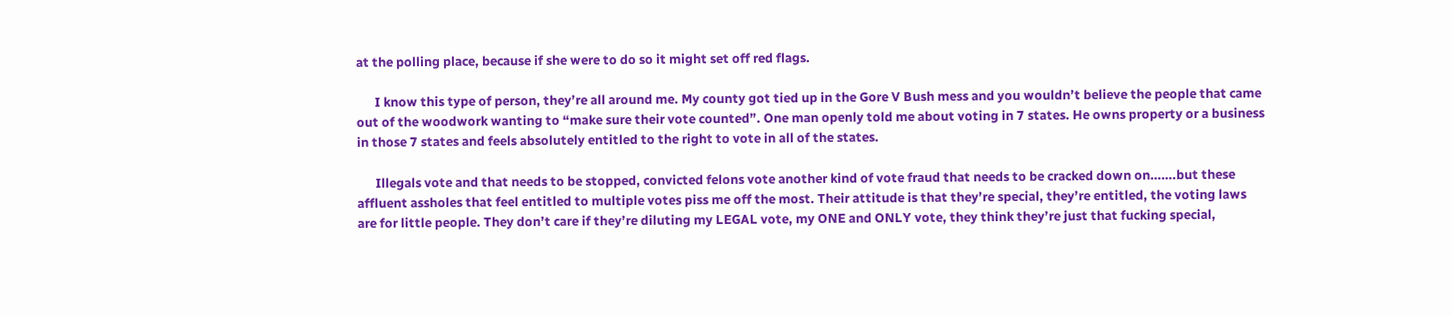at the polling place, because if she were to do so it might set off red flags.

      I know this type of person, they’re all around me. My county got tied up in the Gore V Bush mess and you wouldn’t believe the people that came out of the woodwork wanting to “make sure their vote counted”. One man openly told me about voting in 7 states. He owns property or a business in those 7 states and feels absolutely entitled to the right to vote in all of the states.

      Illegals vote and that needs to be stopped, convicted felons vote another kind of vote fraud that needs to be cracked down on…….but these affluent assholes that feel entitled to multiple votes piss me off the most. Their attitude is that they’re special, they’re entitled, the voting laws are for little people. They don’t care if they’re diluting my LEGAL vote, my ONE and ONLY vote, they think they’re just that fucking special,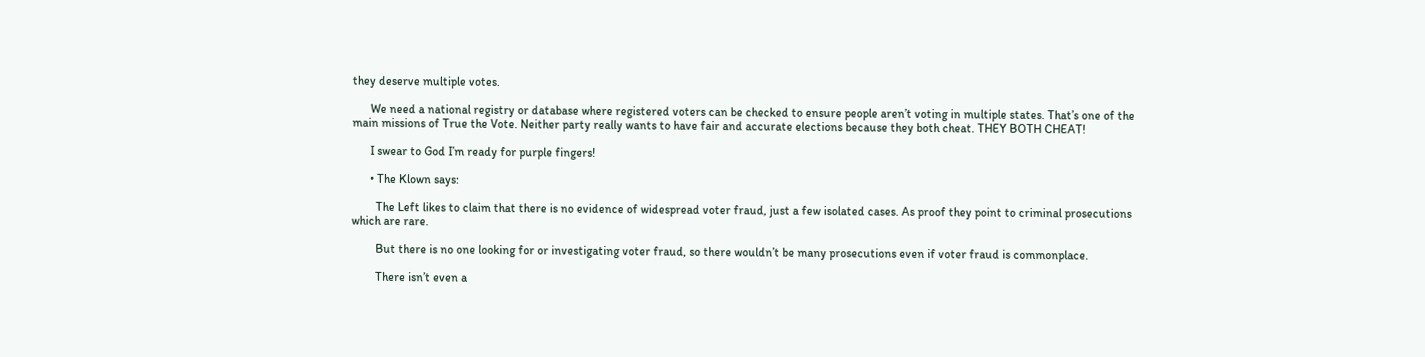they deserve multiple votes.

      We need a national registry or database where registered voters can be checked to ensure people aren’t voting in multiple states. That’s one of the main missions of True the Vote. Neither party really wants to have fair and accurate elections because they both cheat. THEY BOTH CHEAT!

      I swear to God I’m ready for purple fingers!

      • The Klown says:

        The Left likes to claim that there is no evidence of widespread voter fraud, just a few isolated cases. As proof they point to criminal prosecutions which are rare.

        But there is no one looking for or investigating voter fraud, so there wouldn’t be many prosecutions even if voter fraud is commonplace.

        There isn’t even a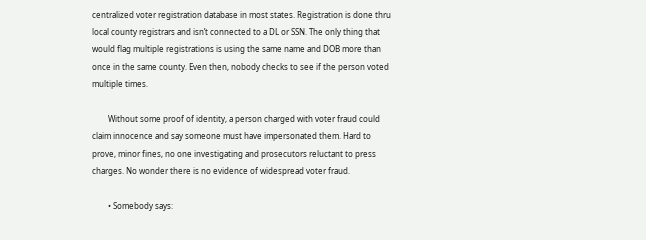centralized voter registration database in most states. Registration is done thru local county registrars and isn’t connected to a DL or SSN. The only thing that would flag multiple registrations is using the same name and DOB more than once in the same county. Even then, nobody checks to see if the person voted multiple times.

        Without some proof of identity, a person charged with voter fraud could claim innocence and say someone must have impersonated them. Hard to prove, minor fines, no one investigating and prosecutors reluctant to press charges. No wonder there is no evidence of widespread voter fraud.

        • Somebody says: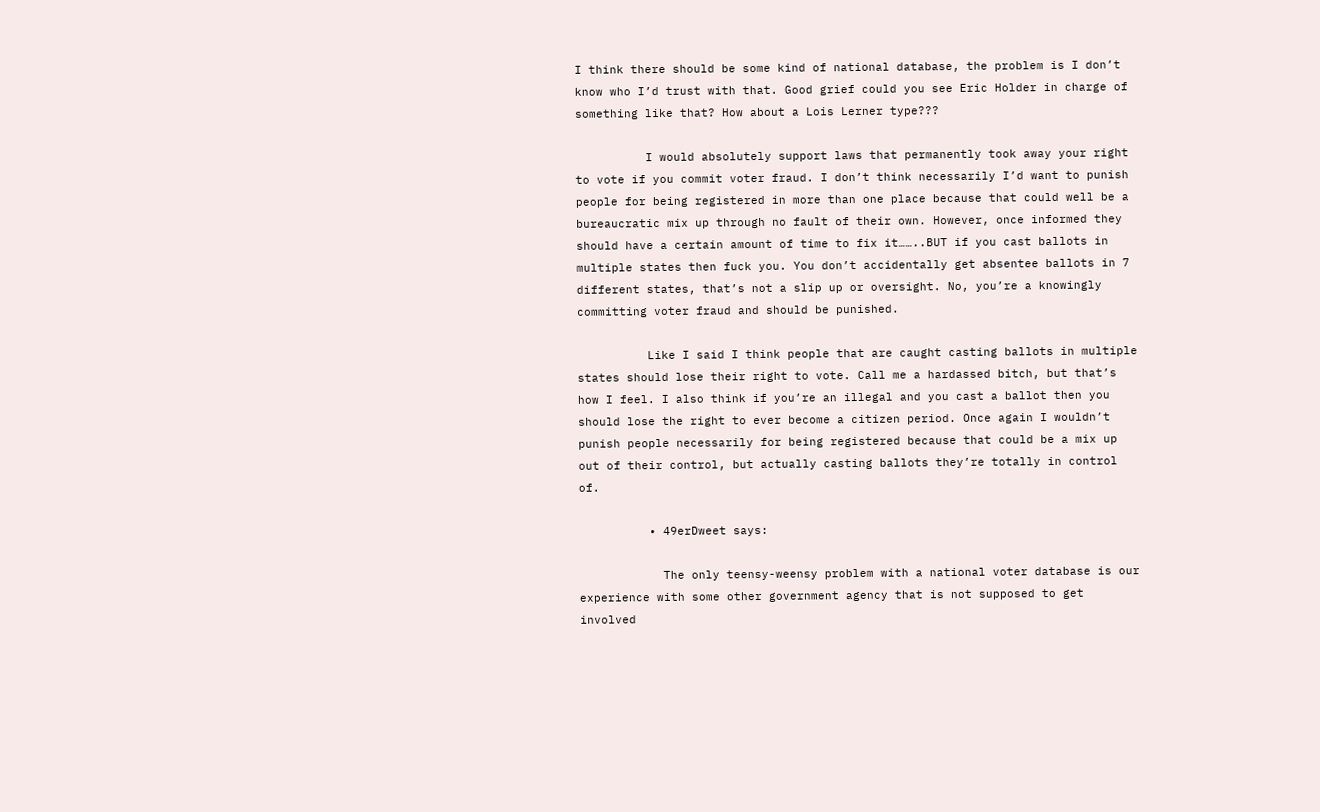I think there should be some kind of national database, the problem is I don’t know who I’d trust with that. Good grief could you see Eric Holder in charge of something like that? How about a Lois Lerner type???

          I would absolutely support laws that permanently took away your right to vote if you commit voter fraud. I don’t think necessarily I’d want to punish people for being registered in more than one place because that could well be a bureaucratic mix up through no fault of their own. However, once informed they should have a certain amount of time to fix it……..BUT if you cast ballots in multiple states then fuck you. You don’t accidentally get absentee ballots in 7 different states, that’s not a slip up or oversight. No, you’re a knowingly committing voter fraud and should be punished.

          Like I said I think people that are caught casting ballots in multiple states should lose their right to vote. Call me a hardassed bitch, but that’s how I feel. I also think if you’re an illegal and you cast a ballot then you should lose the right to ever become a citizen period. Once again I wouldn’t punish people necessarily for being registered because that could be a mix up out of their control, but actually casting ballots they’re totally in control of.

          • 49erDweet says:

            The only teensy-weensy problem with a national voter database is our experience with some other government agency that is not supposed to get involved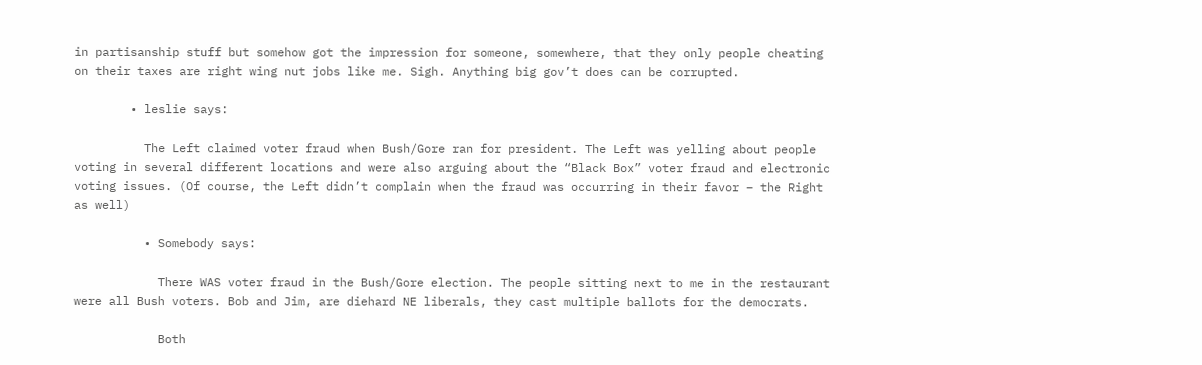in partisanship stuff but somehow got the impression for someone, somewhere, that they only people cheating on their taxes are right wing nut jobs like me. Sigh. Anything big gov’t does can be corrupted.

        • leslie says:

          The Left claimed voter fraud when Bush/Gore ran for president. The Left was yelling about people voting in several different locations and were also arguing about the “Black Box” voter fraud and electronic voting issues. (Of course, the Left didn’t complain when the fraud was occurring in their favor – the Right as well)

          • Somebody says:

            There WAS voter fraud in the Bush/Gore election. The people sitting next to me in the restaurant were all Bush voters. Bob and Jim, are diehard NE liberals, they cast multiple ballots for the democrats.

            Both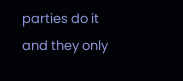parties do it and they only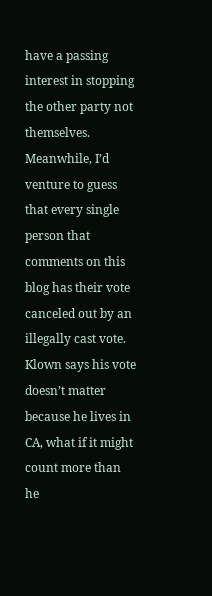have a passing interest in stopping the other party not themselves. Meanwhile, I’d venture to guess that every single person that comments on this blog has their vote canceled out by an illegally cast vote. Klown says his vote doesn’t matter because he lives in CA, what if it might count more than he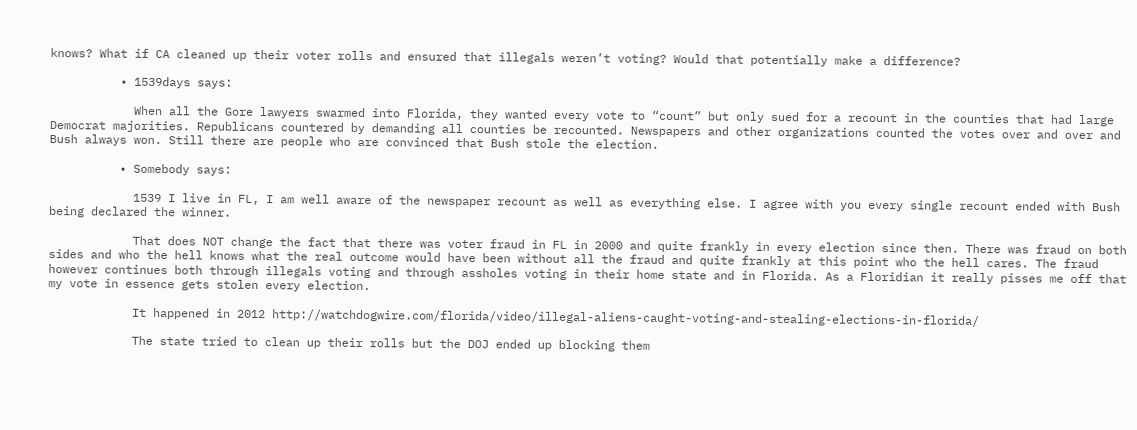knows? What if CA cleaned up their voter rolls and ensured that illegals weren’t voting? Would that potentially make a difference?

          • 1539days says:

            When all the Gore lawyers swarmed into Florida, they wanted every vote to “count” but only sued for a recount in the counties that had large Democrat majorities. Republicans countered by demanding all counties be recounted. Newspapers and other organizations counted the votes over and over and Bush always won. Still there are people who are convinced that Bush stole the election.

          • Somebody says:

            1539 I live in FL, I am well aware of the newspaper recount as well as everything else. I agree with you every single recount ended with Bush being declared the winner.

            That does NOT change the fact that there was voter fraud in FL in 2000 and quite frankly in every election since then. There was fraud on both sides and who the hell knows what the real outcome would have been without all the fraud and quite frankly at this point who the hell cares. The fraud however continues both through illegals voting and through assholes voting in their home state and in Florida. As a Floridian it really pisses me off that my vote in essence gets stolen every election.

            It happened in 2012 http://watchdogwire.com/florida/video/illegal-aliens-caught-voting-and-stealing-elections-in-florida/

            The state tried to clean up their rolls but the DOJ ended up blocking them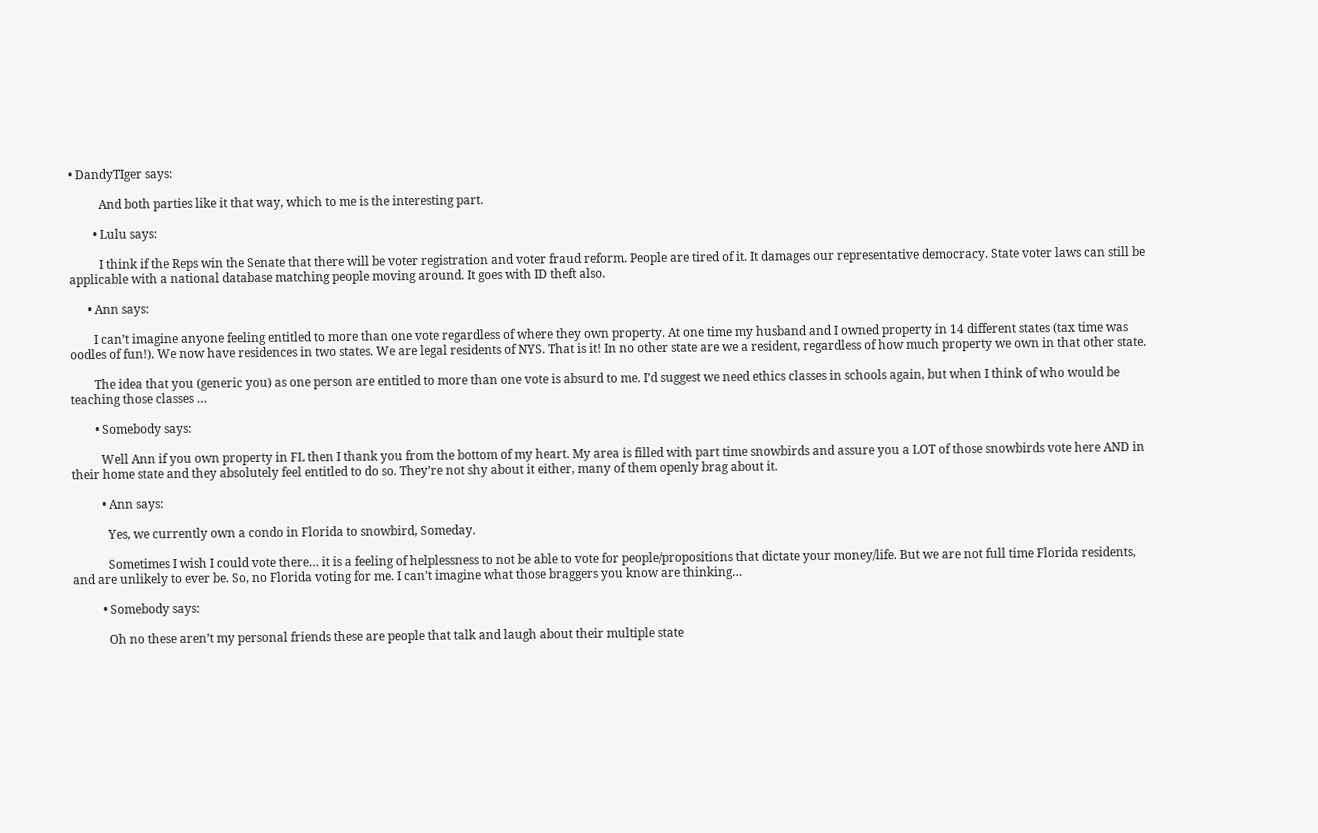• DandyTIger says:

          And both parties like it that way, which to me is the interesting part.

        • Lulu says:

          I think if the Reps win the Senate that there will be voter registration and voter fraud reform. People are tired of it. It damages our representative democracy. State voter laws can still be applicable with a national database matching people moving around. It goes with ID theft also.

      • Ann says:

        I can’t imagine anyone feeling entitled to more than one vote regardless of where they own property. At one time my husband and I owned property in 14 different states (tax time was oodles of fun!). We now have residences in two states. We are legal residents of NYS. That is it! In no other state are we a resident, regardless of how much property we own in that other state.

        The idea that you (generic you) as one person are entitled to more than one vote is absurd to me. I’d suggest we need ethics classes in schools again, but when I think of who would be teaching those classes …

        • Somebody says:

          Well Ann if you own property in FL then I thank you from the bottom of my heart. My area is filled with part time snowbirds and assure you a LOT of those snowbirds vote here AND in their home state and they absolutely feel entitled to do so. They’re not shy about it either, many of them openly brag about it.

          • Ann says:

            Yes, we currently own a condo in Florida to snowbird, Someday.

            Sometimes I wish I could vote there… it is a feeling of helplessness to not be able to vote for people/propositions that dictate your money/life. But we are not full time Florida residents, and are unlikely to ever be. So, no Florida voting for me. I can’t imagine what those braggers you know are thinking…

          • Somebody says:

            Oh no these aren’t my personal friends these are people that talk and laugh about their multiple state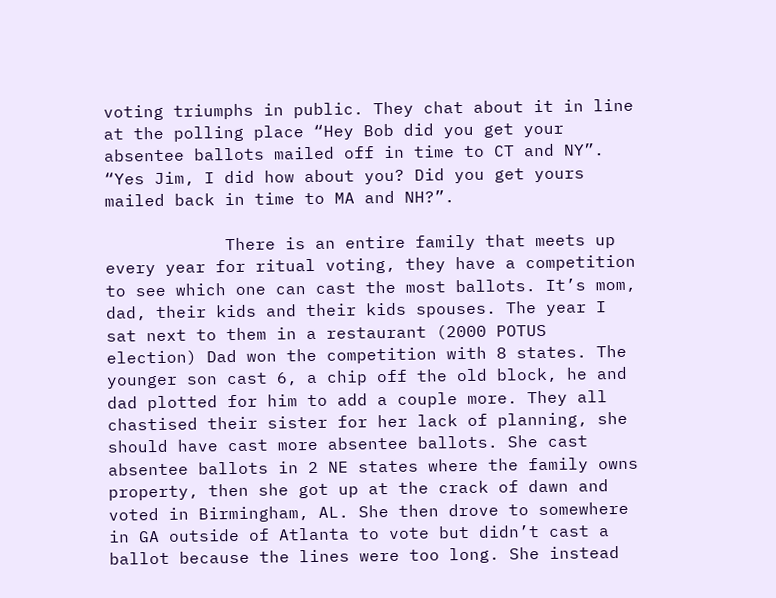voting triumphs in public. They chat about it in line at the polling place “Hey Bob did you get your absentee ballots mailed off in time to CT and NY”. “Yes Jim, I did how about you? Did you get yours mailed back in time to MA and NH?”.

            There is an entire family that meets up every year for ritual voting, they have a competition to see which one can cast the most ballots. It’s mom, dad, their kids and their kids spouses. The year I sat next to them in a restaurant (2000 POTUS election) Dad won the competition with 8 states. The younger son cast 6, a chip off the old block, he and dad plotted for him to add a couple more. They all chastised their sister for her lack of planning, she should have cast more absentee ballots. She cast absentee ballots in 2 NE states where the family owns property, then she got up at the crack of dawn and voted in Birmingham, AL. She then drove to somewhere in GA outside of Atlanta to vote but didn’t cast a ballot because the lines were too long. She instead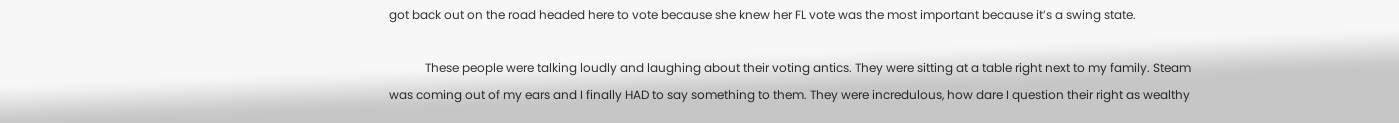got back out on the road headed here to vote because she knew her FL vote was the most important because it’s a swing state.

            These people were talking loudly and laughing about their voting antics. They were sitting at a table right next to my family. Steam was coming out of my ears and I finally HAD to say something to them. They were incredulous, how dare I question their right as wealthy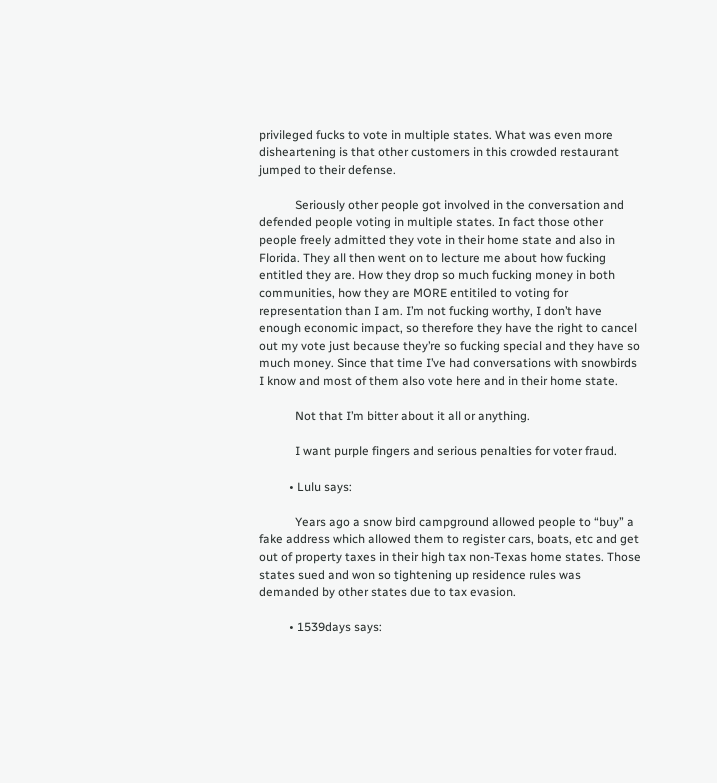privileged fucks to vote in multiple states. What was even more disheartening is that other customers in this crowded restaurant jumped to their defense.

            Seriously other people got involved in the conversation and defended people voting in multiple states. In fact those other people freely admitted they vote in their home state and also in Florida. They all then went on to lecture me about how fucking entitled they are. How they drop so much fucking money in both communities, how they are MORE entitiled to voting for representation than I am. I’m not fucking worthy, I don’t have enough economic impact, so therefore they have the right to cancel out my vote just because they’re so fucking special and they have so much money. Since that time I’ve had conversations with snowbirds I know and most of them also vote here and in their home state.

            Not that I’m bitter about it all or anything.

            I want purple fingers and serious penalties for voter fraud.

          • Lulu says:

            Years ago a snow bird campground allowed people to “buy” a fake address which allowed them to register cars, boats, etc and get out of property taxes in their high tax non-Texas home states. Those states sued and won so tightening up residence rules was demanded by other states due to tax evasion.

          • 1539days says: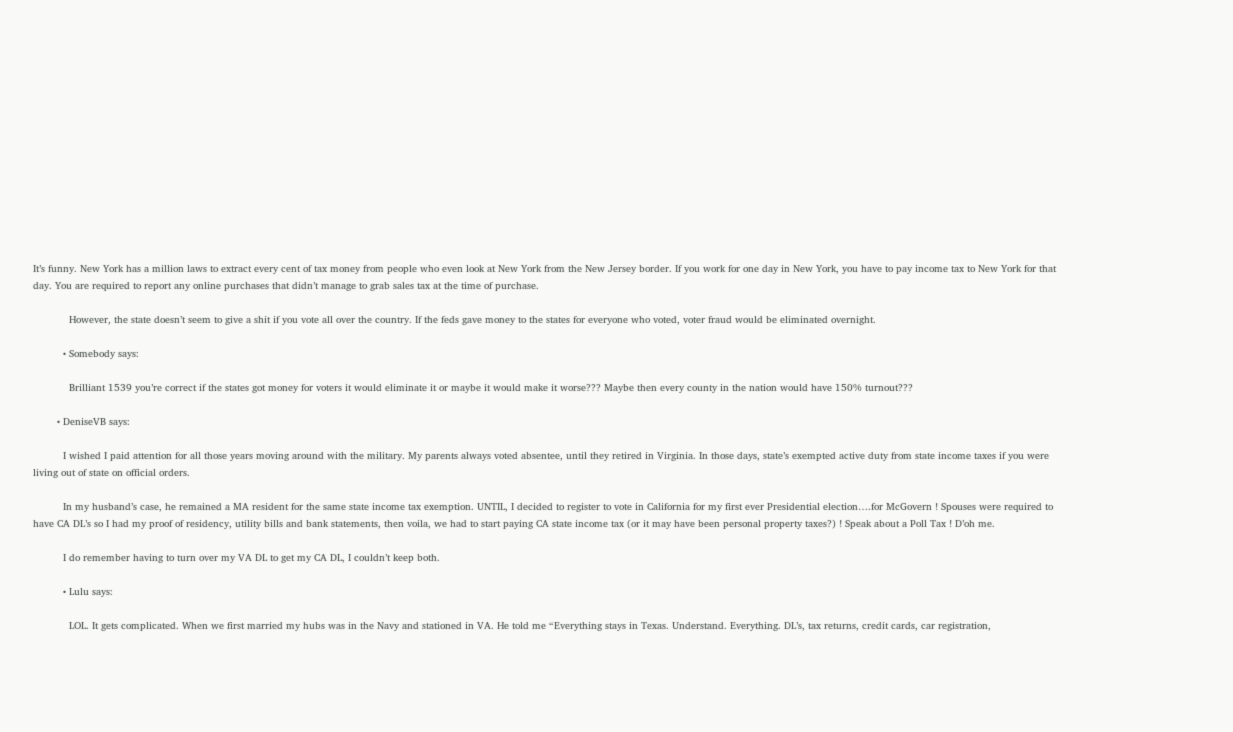It’s funny. New York has a million laws to extract every cent of tax money from people who even look at New York from the New Jersey border. If you work for one day in New York, you have to pay income tax to New York for that day. You are required to report any online purchases that didn’t manage to grab sales tax at the time of purchase.

            However, the state doesn’t seem to give a shit if you vote all over the country. If the feds gave money to the states for everyone who voted, voter fraud would be eliminated overnight.

          • Somebody says:

            Brilliant 1539 you’re correct if the states got money for voters it would eliminate it or maybe it would make it worse??? Maybe then every county in the nation would have 150% turnout???

        • DeniseVB says:

          I wished I paid attention for all those years moving around with the military. My parents always voted absentee, until they retired in Virginia. In those days, state’s exempted active duty from state income taxes if you were living out of state on official orders.

          In my husband’s case, he remained a MA resident for the same state income tax exemption. UNTIL, I decided to register to vote in California for my first ever Presidential election….for McGovern ! Spouses were required to have CA DL’s so I had my proof of residency, utility bills and bank statements, then voila, we had to start paying CA state income tax (or it may have been personal property taxes?) ! Speak about a Poll Tax ! D’oh me.

          I do remember having to turn over my VA DL to get my CA DL, I couldn’t keep both.

          • Lulu says:

            LOL. It gets complicated. When we first married my hubs was in the Navy and stationed in VA. He told me “Everything stays in Texas. Understand. Everything. DL’s, tax returns, credit cards, car registration,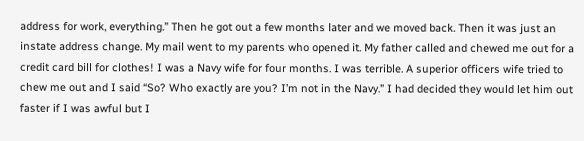address for work, everything.” Then he got out a few months later and we moved back. Then it was just an instate address change. My mail went to my parents who opened it. My father called and chewed me out for a credit card bill for clothes! I was a Navy wife for four months. I was terrible. A superior officers wife tried to chew me out and I said “So? Who exactly are you? I’m not in the Navy.” I had decided they would let him out faster if I was awful but I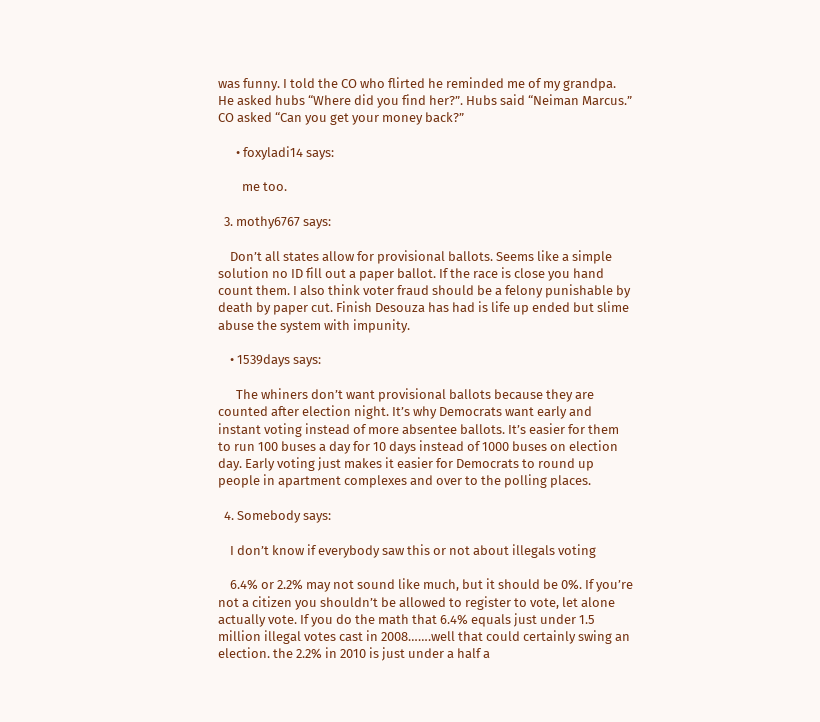was funny. I told the CO who flirted he reminded me of my grandpa. He asked hubs “Where did you find her?”. Hubs said “Neiman Marcus.” CO asked “Can you get your money back?”

      • foxyladi14 says:

        me too.

  3. mothy6767 says:

    Don’t all states allow for provisional ballots. Seems like a simple solution no ID fill out a paper ballot. If the race is close you hand count them. I also think voter fraud should be a felony punishable by death by paper cut. Finish Desouza has had is life up ended but slime abuse the system with impunity.

    • 1539days says:

      The whiners don’t want provisional ballots because they are counted after election night. It’s why Democrats want early and instant voting instead of more absentee ballots. It’s easier for them to run 100 buses a day for 10 days instead of 1000 buses on election day. Early voting just makes it easier for Democrats to round up people in apartment complexes and over to the polling places.

  4. Somebody says:

    I don’t know if everybody saw this or not about illegals voting

    6.4% or 2.2% may not sound like much, but it should be 0%. If you’re not a citizen you shouldn’t be allowed to register to vote, let alone actually vote. If you do the math that 6.4% equals just under 1.5 million illegal votes cast in 2008…….well that could certainly swing an election. the 2.2% in 2010 is just under a half a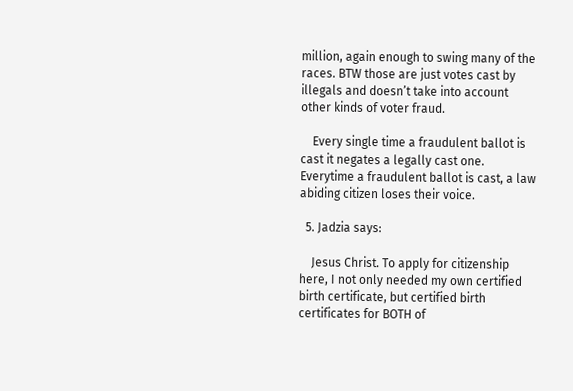million, again enough to swing many of the races. BTW those are just votes cast by illegals and doesn’t take into account other kinds of voter fraud.

    Every single time a fraudulent ballot is cast it negates a legally cast one. Everytime a fraudulent ballot is cast, a law abiding citizen loses their voice.

  5. Jadzia says:

    Jesus Christ. To apply for citizenship here, I not only needed my own certified birth certificate, but certified birth certificates for BOTH of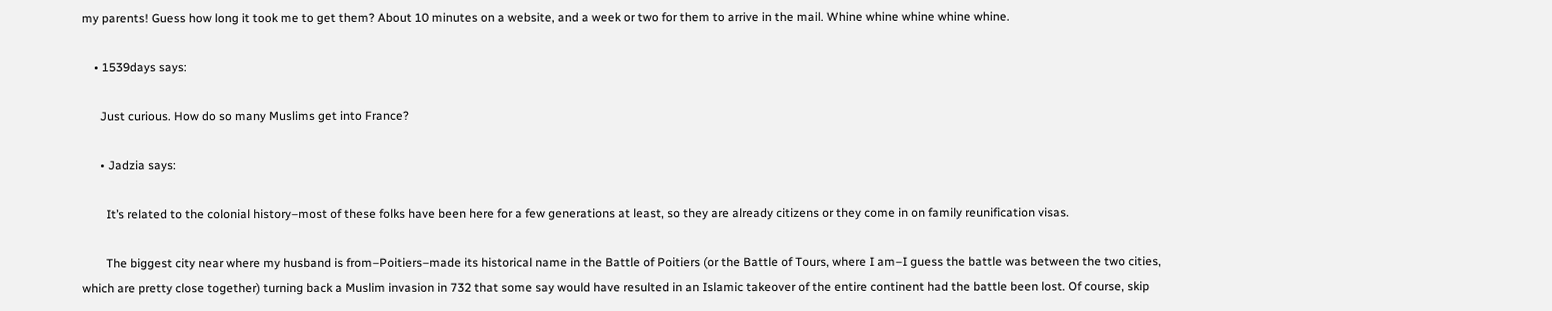my parents! Guess how long it took me to get them? About 10 minutes on a website, and a week or two for them to arrive in the mail. Whine whine whine whine whine.

    • 1539days says:

      Just curious. How do so many Muslims get into France?

      • Jadzia says:

        It’s related to the colonial history–most of these folks have been here for a few generations at least, so they are already citizens or they come in on family reunification visas.

        The biggest city near where my husband is from–Poitiers–made its historical name in the Battle of Poitiers (or the Battle of Tours, where I am–I guess the battle was between the two cities, which are pretty close together) turning back a Muslim invasion in 732 that some say would have resulted in an Islamic takeover of the entire continent had the battle been lost. Of course, skip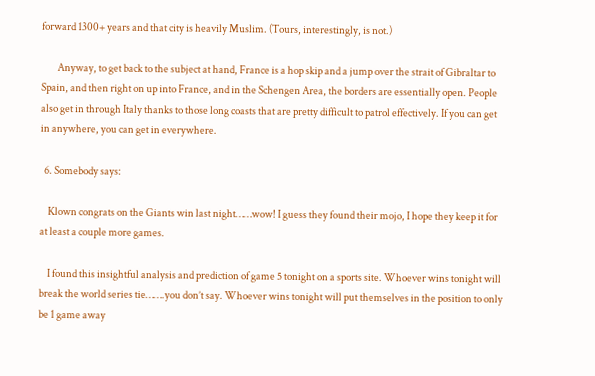forward 1300+ years and that city is heavily Muslim. (Tours, interestingly, is not.)

        Anyway, to get back to the subject at hand, France is a hop skip and a jump over the strait of Gibraltar to Spain, and then right on up into France, and in the Schengen Area, the borders are essentially open. People also get in through Italy thanks to those long coasts that are pretty difficult to patrol effectively. If you can get in anywhere, you can get in everywhere.

  6. Somebody says:

    Klown congrats on the Giants win last night……wow! I guess they found their mojo, I hope they keep it for at least a couple more games.

    I found this insightful analysis and prediction of game 5 tonight on a sports site. Whoever wins tonight will break the world series tie…….you don’t say. Whoever wins tonight will put themselves in the position to only be 1 game away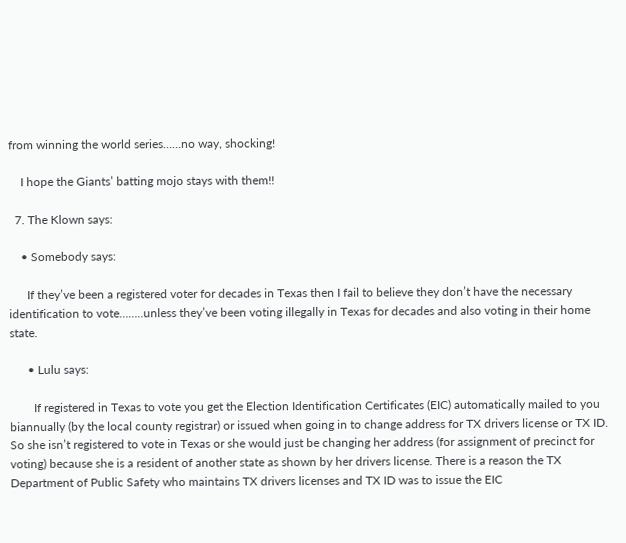from winning the world series……no way, shocking!

    I hope the Giants’ batting mojo stays with them!!

  7. The Klown says:

    • Somebody says:

      If they’ve been a registered voter for decades in Texas then I fail to believe they don’t have the necessary identification to vote……..unless they’ve been voting illegally in Texas for decades and also voting in their home state.

      • Lulu says:

        If registered in Texas to vote you get the Election Identification Certificates (EIC) automatically mailed to you biannually (by the local county registrar) or issued when going in to change address for TX drivers license or TX ID. So she isn’t registered to vote in Texas or she would just be changing her address (for assignment of precinct for voting) because she is a resident of another state as shown by her drivers license. There is a reason the TX Department of Public Safety who maintains TX drivers licenses and TX ID was to issue the EIC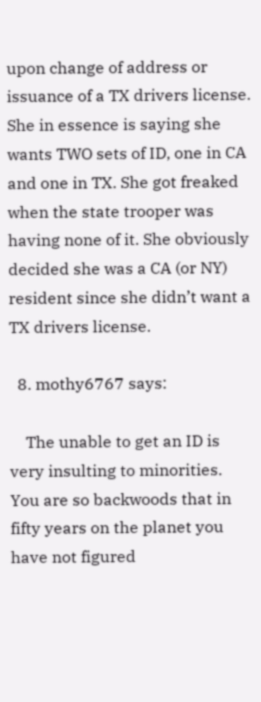upon change of address or issuance of a TX drivers license. She in essence is saying she wants TWO sets of ID, one in CA and one in TX. She got freaked when the state trooper was having none of it. She obviously decided she was a CA (or NY) resident since she didn’t want a TX drivers license.

  8. mothy6767 says:

    The unable to get an ID is very insulting to minorities. You are so backwoods that in fifty years on the planet you have not figured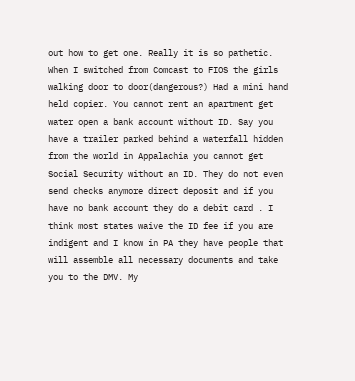out how to get one. Really it is so pathetic. When I switched from Comcast to FIOS the girls walking door to door(dangerous?) Had a mini hand held copier. You cannot rent an apartment get water open a bank account without ID. Say you have a trailer parked behind a waterfall hidden from the world in Appalachia you cannot get Social Security without an ID. They do not even send checks anymore direct deposit and if you have no bank account they do a debit card . I think most states waive the ID fee if you are indigent and I know in PA they have people that will assemble all necessary documents and take you to the DMV. My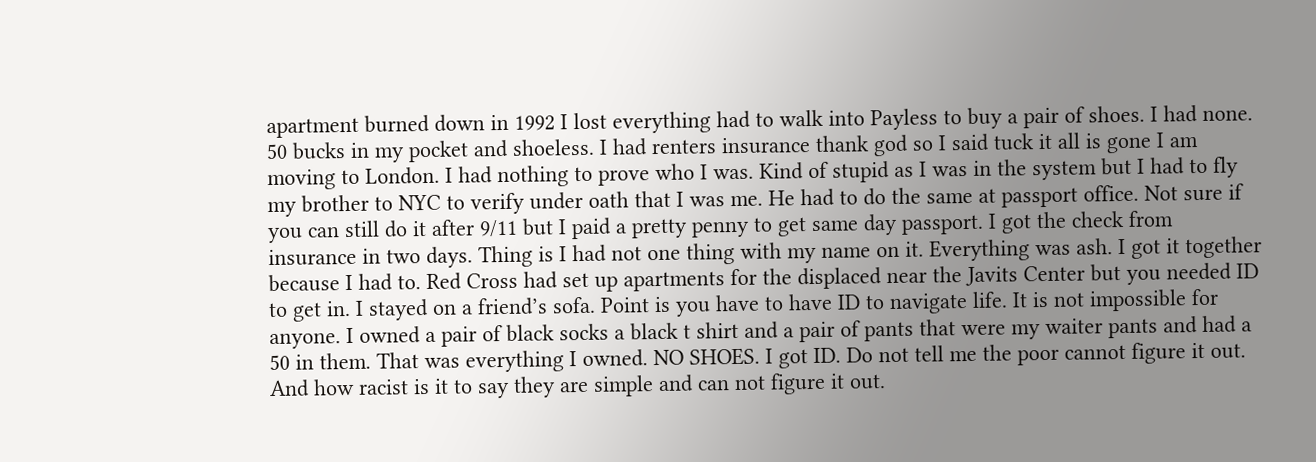apartment burned down in 1992 I lost everything had to walk into Payless to buy a pair of shoes. I had none. 50 bucks in my pocket and shoeless. I had renters insurance thank god so I said tuck it all is gone I am moving to London. I had nothing to prove who I was. Kind of stupid as I was in the system but I had to fly my brother to NYC to verify under oath that I was me. He had to do the same at passport office. Not sure if you can still do it after 9/11 but I paid a pretty penny to get same day passport. I got the check from insurance in two days. Thing is I had not one thing with my name on it. Everything was ash. I got it together because I had to. Red Cross had set up apartments for the displaced near the Javits Center but you needed ID to get in. I stayed on a friend’s sofa. Point is you have to have ID to navigate life. It is not impossible for anyone. I owned a pair of black socks a black t shirt and a pair of pants that were my waiter pants and had a 50 in them. That was everything I owned. NO SHOES. I got ID. Do not tell me the poor cannot figure it out. And how racist is it to say they are simple and can not figure it out.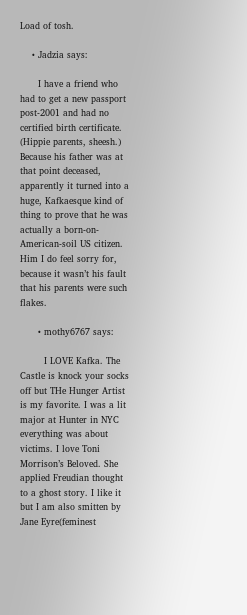Load of tosh.

    • Jadzia says:

      I have a friend who had to get a new passport post-2001 and had no certified birth certificate. (Hippie parents, sheesh.) Because his father was at that point deceased, apparently it turned into a huge, Kafkaesque kind of thing to prove that he was actually a born-on-American-soil US citizen. Him I do feel sorry for, because it wasn’t his fault that his parents were such flakes.

      • mothy6767 says:

        I LOVE Kafka. The Castle is knock your socks off but THe Hunger Artist is my favorite. I was a lit major at Hunter in NYC everything was about victims. I love Toni Morrison’s Beloved. She applied Freudian thought to a ghost story. I like it but I am also smitten by Jane Eyre(feminest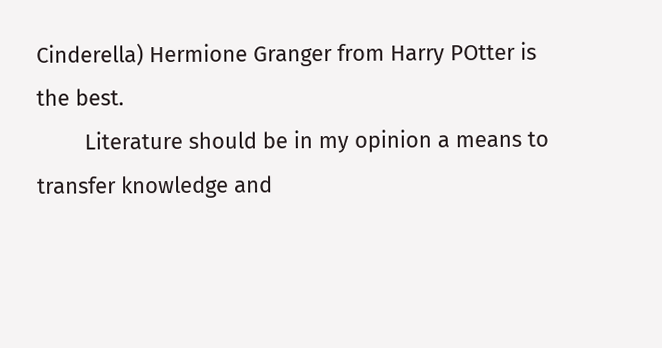Cinderella) Hermione Granger from Harry POtter is the best.
        Literature should be in my opinion a means to transfer knowledge and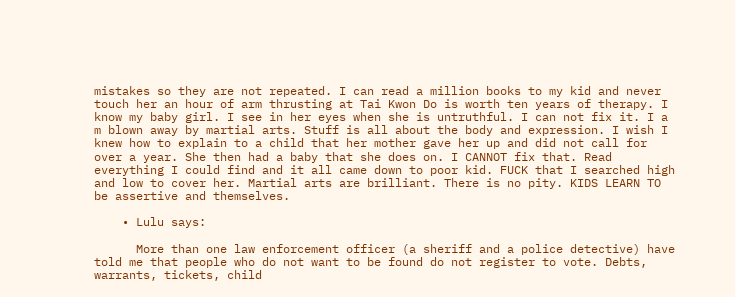mistakes so they are not repeated. I can read a million books to my kid and never touch her an hour of arm thrusting at Tai Kwon Do is worth ten years of therapy. I know my baby girl. I see in her eyes when she is untruthful. I can not fix it. I a m blown away by martial arts. Stuff is all about the body and expression. I wish I knew how to explain to a child that her mother gave her up and did not call for over a year. She then had a baby that she does on. I CANNOT fix that. Read everything I could find and it all came down to poor kid. FUCK that I searched high and low to cover her. Martial arts are brilliant. There is no pity. KIDS LEARN TO be assertive and themselves.

    • Lulu says:

      More than one law enforcement officer (a sheriff and a police detective) have told me that people who do not want to be found do not register to vote. Debts, warrants, tickets, child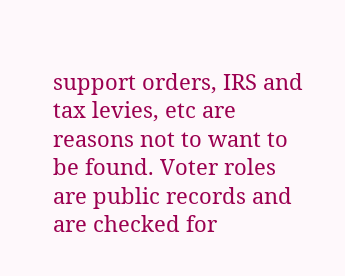support orders, IRS and tax levies, etc are reasons not to want to be found. Voter roles are public records and are checked for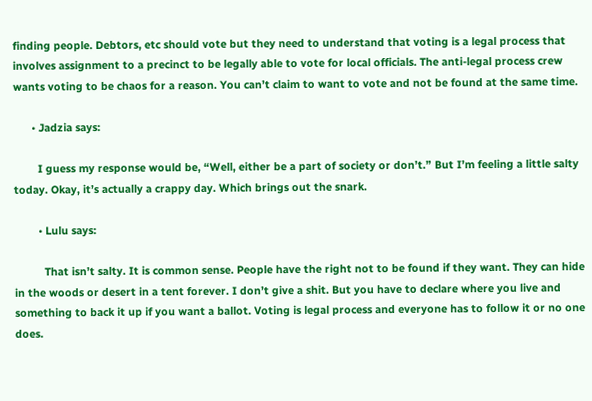finding people. Debtors, etc should vote but they need to understand that voting is a legal process that involves assignment to a precinct to be legally able to vote for local officials. The anti-legal process crew wants voting to be chaos for a reason. You can’t claim to want to vote and not be found at the same time.

      • Jadzia says:

        I guess my response would be, “Well, either be a part of society or don’t.” But I’m feeling a little salty today. Okay, it’s actually a crappy day. Which brings out the snark.

        • Lulu says:

          That isn’t salty. It is common sense. People have the right not to be found if they want. They can hide in the woods or desert in a tent forever. I don’t give a shit. But you have to declare where you live and something to back it up if you want a ballot. Voting is legal process and everyone has to follow it or no one does.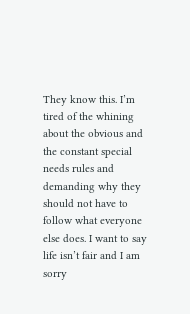They know this. I’m tired of the whining about the obvious and the constant special needs rules and demanding why they should not have to follow what everyone else does. I want to say life isn’t fair and I am sorry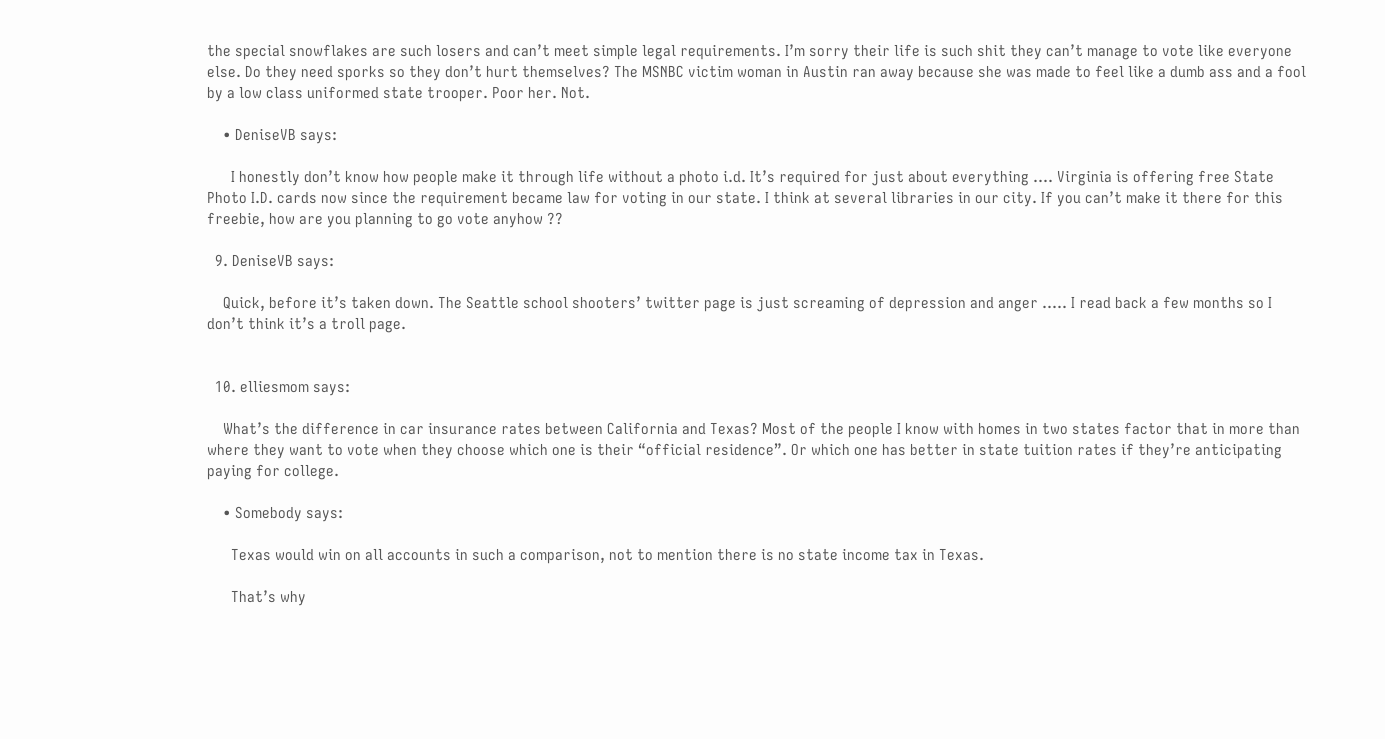the special snowflakes are such losers and can’t meet simple legal requirements. I’m sorry their life is such shit they can’t manage to vote like everyone else. Do they need sporks so they don’t hurt themselves? The MSNBC victim woman in Austin ran away because she was made to feel like a dumb ass and a fool by a low class uniformed state trooper. Poor her. Not.

    • DeniseVB says:

      I honestly don’t know how people make it through life without a photo i.d. It’s required for just about everything …. Virginia is offering free State Photo I.D. cards now since the requirement became law for voting in our state. I think at several libraries in our city. If you can’t make it there for this freebie, how are you planning to go vote anyhow ??

  9. DeniseVB says:

    Quick, before it’s taken down. The Seattle school shooters’ twitter page is just screaming of depression and anger ….. I read back a few months so I don’t think it’s a troll page.


  10. elliesmom says:

    What’s the difference in car insurance rates between California and Texas? Most of the people I know with homes in two states factor that in more than where they want to vote when they choose which one is their “official residence”. Or which one has better in state tuition rates if they’re anticipating paying for college.

    • Somebody says:

      Texas would win on all accounts in such a comparison, not to mention there is no state income tax in Texas.

      That’s why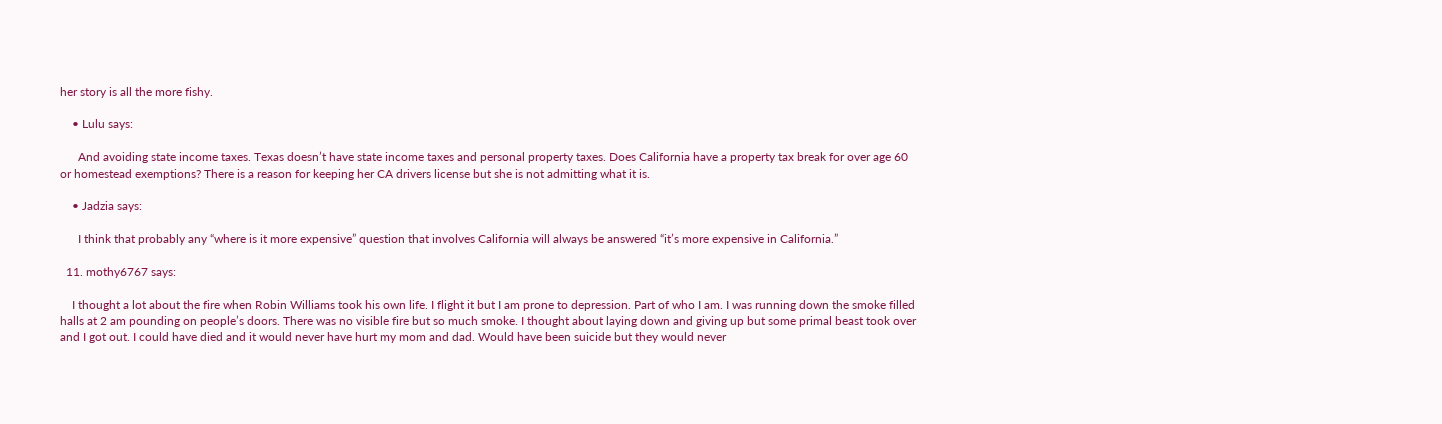her story is all the more fishy.

    • Lulu says:

      And avoiding state income taxes. Texas doesn’t have state income taxes and personal property taxes. Does California have a property tax break for over age 60 or homestead exemptions? There is a reason for keeping her CA drivers license but she is not admitting what it is.

    • Jadzia says:

      I think that probably any “where is it more expensive” question that involves California will always be answered “it’s more expensive in California.”

  11. mothy6767 says:

    I thought a lot about the fire when Robin Williams took his own life. I flight it but I am prone to depression. Part of who I am. I was running down the smoke filled halls at 2 am pounding on people’s doors. There was no visible fire but so much smoke. I thought about laying down and giving up but some primal beast took over and I got out. I could have died and it would never have hurt my mom and dad. Would have been suicide but they would never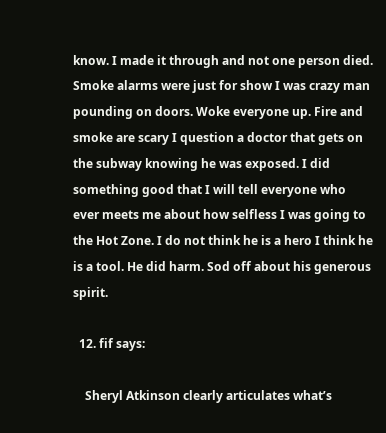know. I made it through and not one person died. Smoke alarms were just for show I was crazy man pounding on doors. Woke everyone up. Fire and smoke are scary I question a doctor that gets on the subway knowing he was exposed. I did something good that I will tell everyone who ever meets me about how selfless I was going to the Hot Zone. I do not think he is a hero I think he is a tool. He did harm. Sod off about his generous spirit.

  12. fif says:

    Sheryl Atkinson clearly articulates what’s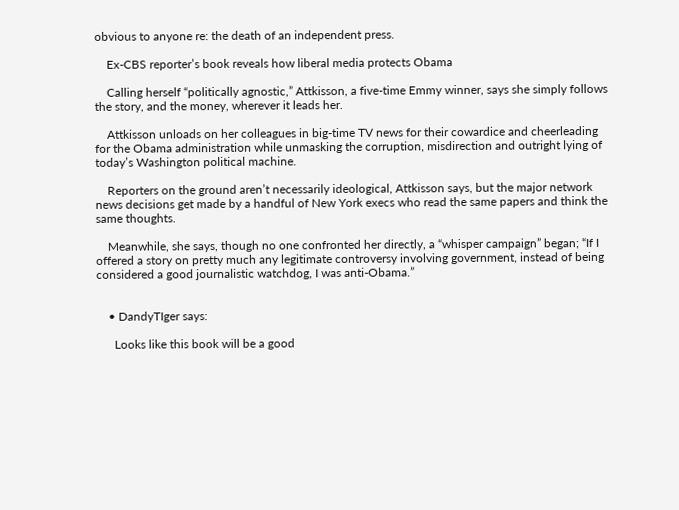obvious to anyone re: the death of an independent press.

    Ex-CBS reporter’s book reveals how liberal media protects Obama

    Calling herself “politically agnostic,” Attkisson, a five-time Emmy winner, says she simply follows the story, and the money, wherever it leads her.

    Attkisson unloads on her colleagues in big-time TV news for their cowardice and cheerleading for the Obama administration while unmasking the corruption, misdirection and outright lying of today’s Washington political machine.

    Reporters on the ground aren’t necessarily ideological, Attkisson says, but the major network news decisions get made by a handful of New York execs who read the same papers and think the same thoughts.

    Meanwhile, she says, though no one confronted her directly, a “whisper campaign” began; “If I offered a story on pretty much any legitimate controversy involving government, instead of being considered a good journalistic watchdog, I was anti-Obama.”


    • DandyTIger says:

      Looks like this book will be a good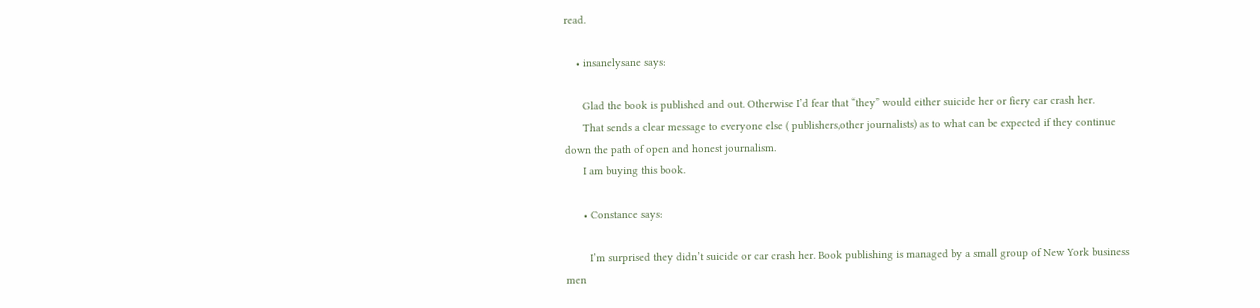read.

    • insanelysane says:

      Glad the book is published and out. Otherwise I’d fear that “they” would either suicide her or fiery car crash her.
      That sends a clear message to everyone else ( publishers,other journalists) as to what can be expected if they continue down the path of open and honest journalism.
      I am buying this book.

      • Constance says:

        I’m surprised they didn’t suicide or car crash her. Book publishing is managed by a small group of New York business men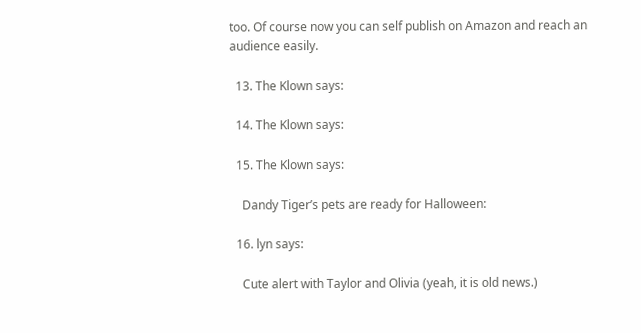too. Of course now you can self publish on Amazon and reach an audience easily.

  13. The Klown says:

  14. The Klown says:

  15. The Klown says:

    Dandy Tiger’s pets are ready for Halloween:

  16. lyn says:

    Cute alert with Taylor and Olivia (yeah, it is old news.)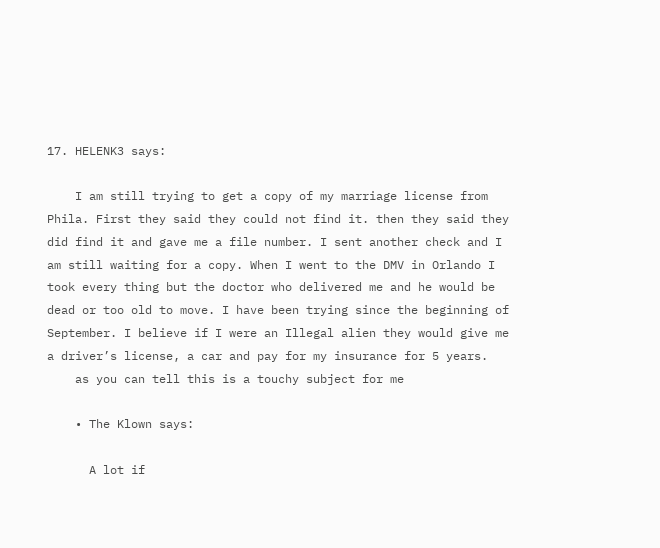17. HELENK3 says:

    I am still trying to get a copy of my marriage license from Phila. First they said they could not find it. then they said they did find it and gave me a file number. I sent another check and I am still waiting for a copy. When I went to the DMV in Orlando I took every thing but the doctor who delivered me and he would be dead or too old to move. I have been trying since the beginning of September. I believe if I were an Illegal alien they would give me a driver’s license, a car and pay for my insurance for 5 years.
    as you can tell this is a touchy subject for me

    • The Klown says:

      A lot if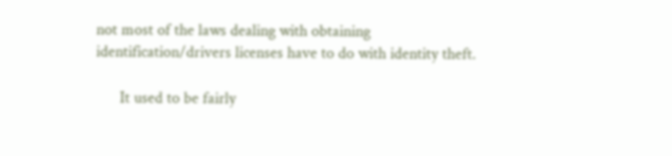not most of the laws dealing with obtaining identification/drivers licenses have to do with identity theft.

      It used to be fairly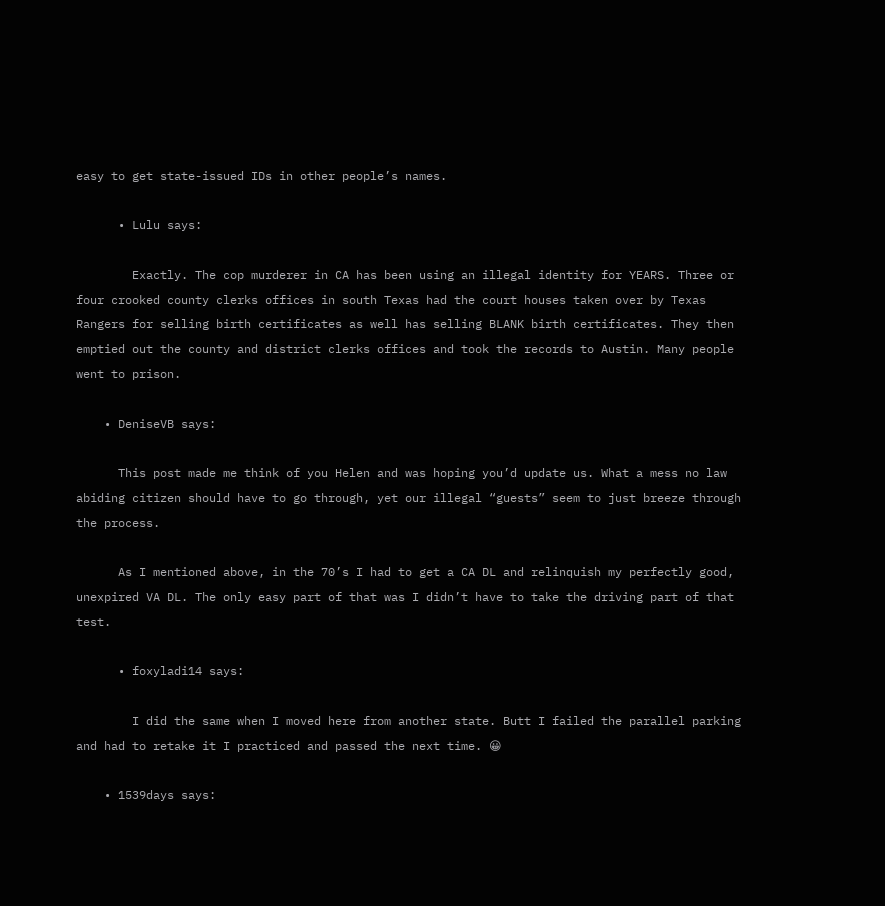easy to get state-issued IDs in other people’s names.

      • Lulu says:

        Exactly. The cop murderer in CA has been using an illegal identity for YEARS. Three or four crooked county clerks offices in south Texas had the court houses taken over by Texas Rangers for selling birth certificates as well has selling BLANK birth certificates. They then emptied out the county and district clerks offices and took the records to Austin. Many people went to prison.

    • DeniseVB says:

      This post made me think of you Helen and was hoping you’d update us. What a mess no law abiding citizen should have to go through, yet our illegal “guests” seem to just breeze through the process.

      As I mentioned above, in the 70’s I had to get a CA DL and relinquish my perfectly good, unexpired VA DL. The only easy part of that was I didn’t have to take the driving part of that test.

      • foxyladi14 says:

        I did the same when I moved here from another state. Butt I failed the parallel parking and had to retake it I practiced and passed the next time. 😀

    • 1539days says: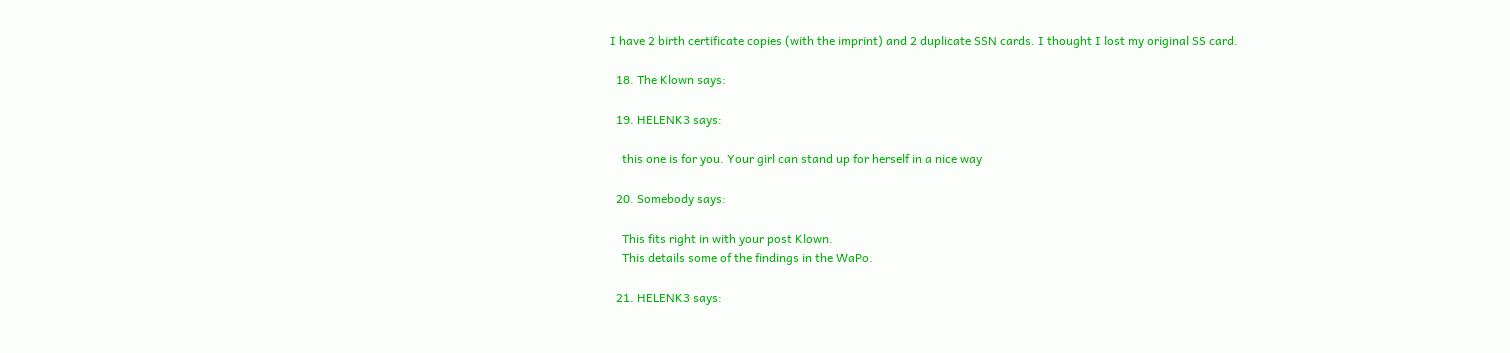I have 2 birth certificate copies (with the imprint) and 2 duplicate SSN cards. I thought I lost my original SS card.

  18. The Klown says:

  19. HELENK3 says:

    this one is for you. Your girl can stand up for herself in a nice way

  20. Somebody says:

    This fits right in with your post Klown.
    This details some of the findings in the WaPo.

  21. HELENK3 says: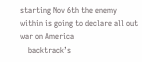starting Nov 6th the enemy within is going to declare all out war on America
    backtrack’s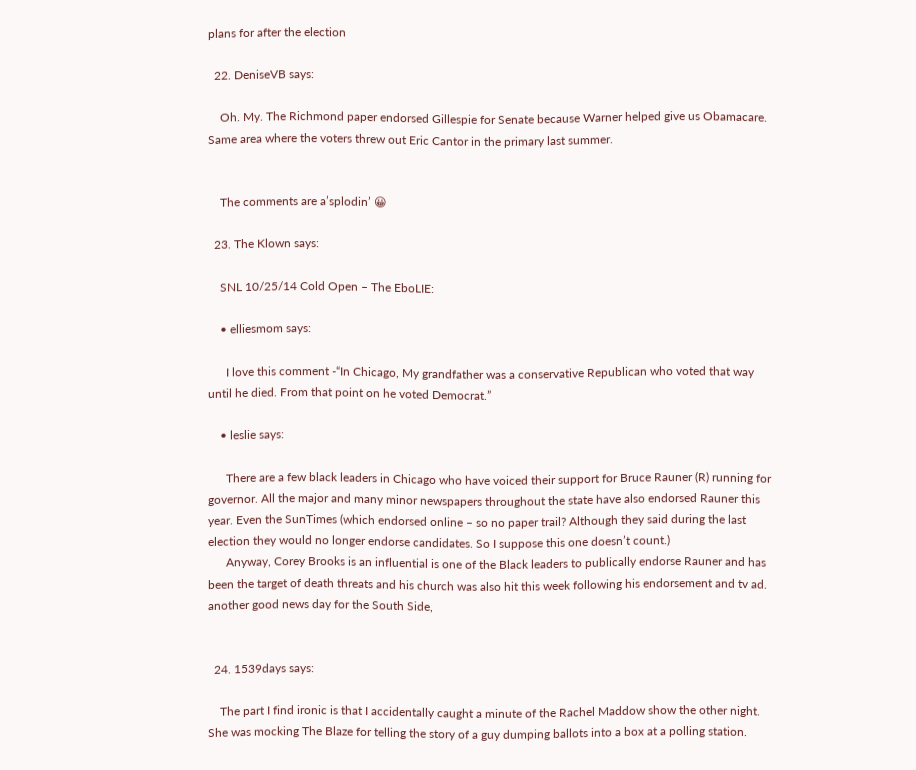plans for after the election

  22. DeniseVB says:

    Oh. My. The Richmond paper endorsed Gillespie for Senate because Warner helped give us Obamacare. Same area where the voters threw out Eric Cantor in the primary last summer.


    The comments are a’splodin’ 😀

  23. The Klown says:

    SNL 10/25/14 Cold Open – The EboLIE:

    • elliesmom says:

      I love this comment -“In Chicago, My grandfather was a conservative Republican who voted that way until he died. From that point on he voted Democrat.”

    • leslie says:

      There are a few black leaders in Chicago who have voiced their support for Bruce Rauner (R) running for governor. All the major and many minor newspapers throughout the state have also endorsed Rauner this year. Even the SunTimes (which endorsed online – so no paper trail? Although they said during the last election they would no longer endorse candidates. So I suppose this one doesn’t count.)
      Anyway, Corey Brooks is an influential is one of the Black leaders to publically endorse Rauner and has been the target of death threats and his church was also hit this week following his endorsement and tv ad. another good news day for the South Side,


  24. 1539days says:

    The part I find ironic is that I accidentally caught a minute of the Rachel Maddow show the other night. She was mocking The Blaze for telling the story of a guy dumping ballots into a box at a polling station.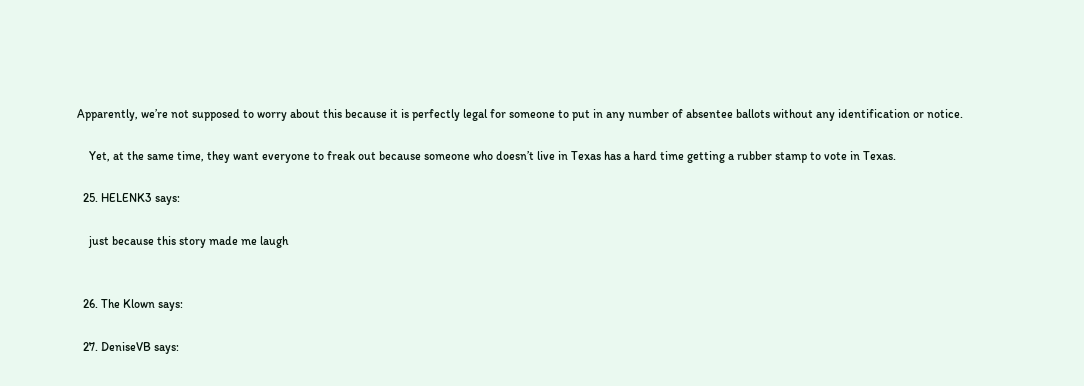Apparently, we’re not supposed to worry about this because it is perfectly legal for someone to put in any number of absentee ballots without any identification or notice.

    Yet, at the same time, they want everyone to freak out because someone who doesn’t live in Texas has a hard time getting a rubber stamp to vote in Texas.

  25. HELENK3 says:

    just because this story made me laugh


  26. The Klown says:

  27. DeniseVB says: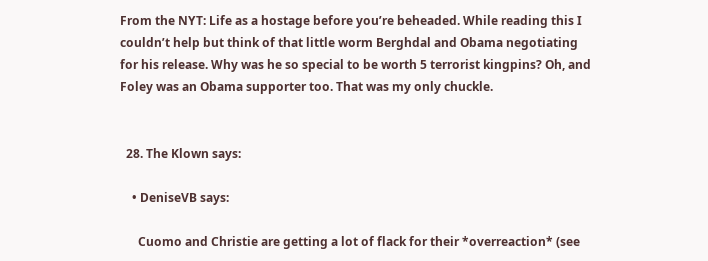From the NYT: Life as a hostage before you’re beheaded. While reading this I couldn’t help but think of that little worm Berghdal and Obama negotiating for his release. Why was he so special to be worth 5 terrorist kingpins? Oh, and Foley was an Obama supporter too. That was my only chuckle.


  28. The Klown says:

    • DeniseVB says:

      Cuomo and Christie are getting a lot of flack for their *overreaction* (see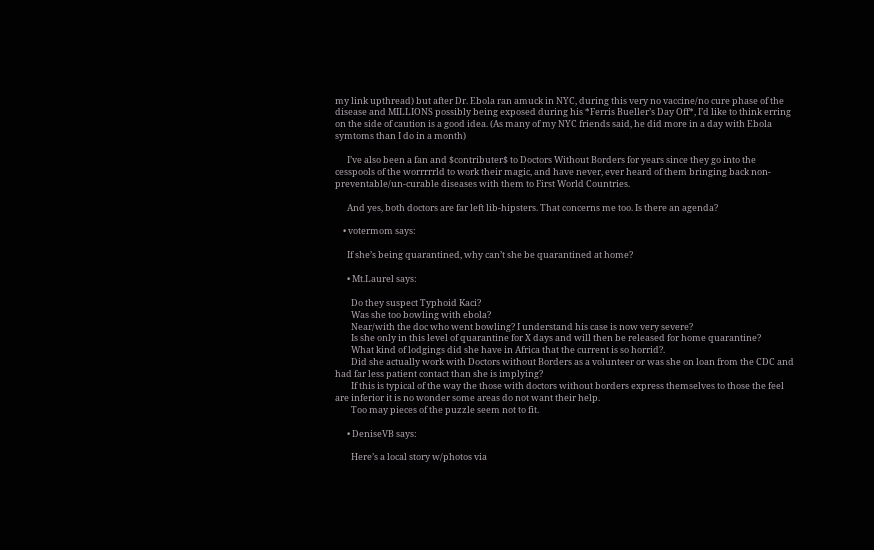my link upthread) but after Dr. Ebola ran amuck in NYC, during this very no vaccine/no cure phase of the disease and MILLIONS possibly being exposed during his *Ferris Bueller’s Day Off*, I’d like to think erring on the side of caution is a good idea. (As many of my NYC friends said, he did more in a day with Ebola symtoms than I do in a month)

      I’ve also been a fan and $contributer$ to Doctors Without Borders for years since they go into the cesspools of the worrrrrld to work their magic, and have never, ever heard of them bringing back non-preventable/un-curable diseases with them to First World Countries.

      And yes, both doctors are far left lib-hipsters. That concerns me too. Is there an agenda?

    • votermom says:

      If she’s being quarantined, why can’t she be quarantined at home?

      • Mt.Laurel says:

        Do they suspect Typhoid Kaci?
        Was she too bowling with ebola?
        Near/with the doc who went bowling? I understand his case is now very severe?
        Is she only in this level of quarantine for X days and will then be released for home quarantine?
        What kind of lodgings did she have in Africa that the current is so horrid?.
        Did she actually work with Doctors without Borders as a volunteer or was she on loan from the CDC and had far less patient contact than she is implying?
        If this is typical of the way the those with doctors without borders express themselves to those the feel are inferior it is no wonder some areas do not want their help.
        Too may pieces of the puzzle seem not to fit.

      • DeniseVB says:

        Here’s a local story w/photos via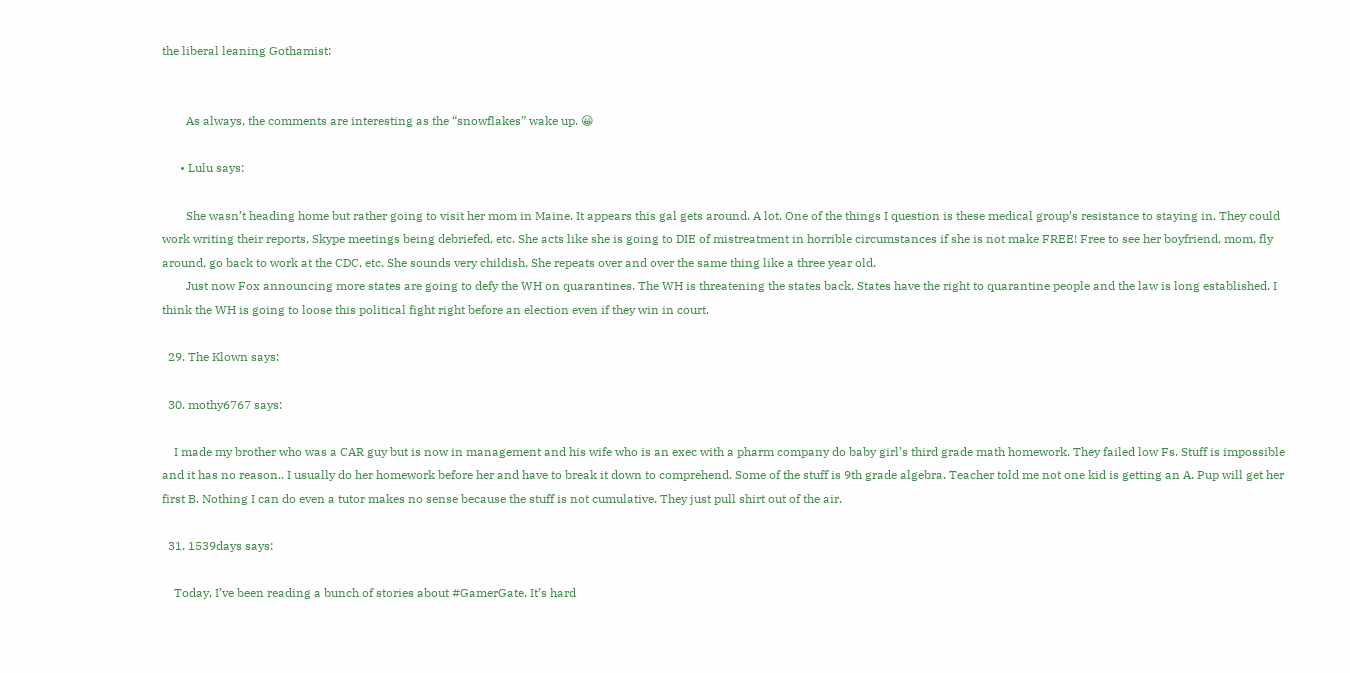the liberal leaning Gothamist:


        As always, the comments are interesting as the “snowflakes” wake up. 😀

      • Lulu says:

        She wasn’t heading home but rather going to visit her mom in Maine. It appears this gal gets around. A lot. One of the things I question is these medical group’s resistance to staying in. They could work writing their reports, Skype meetings being debriefed, etc. She acts like she is going to DIE of mistreatment in horrible circumstances if she is not make FREE! Free to see her boyfriend, mom, fly around, go back to work at the CDC, etc. She sounds very childish. She repeats over and over the same thing like a three year old.
        Just now Fox announcing more states are going to defy the WH on quarantines. The WH is threatening the states back. States have the right to quarantine people and the law is long established. I think the WH is going to loose this political fight right before an election even if they win in court.

  29. The Klown says:

  30. mothy6767 says:

    I made my brother who was a CAR guy but is now in management and his wife who is an exec with a pharm company do baby girl’s third grade math homework. They failed low Fs. Stuff is impossible and it has no reason.. I usually do her homework before her and have to break it down to comprehend. Some of the stuff is 9th grade algebra. Teacher told me not one kid is getting an A. Pup will get her first B. Nothing I can do even a tutor makes no sense because the stuff is not cumulative. They just pull shirt out of the air.

  31. 1539days says:

    Today, I’ve been reading a bunch of stories about #GamerGate. It’s hard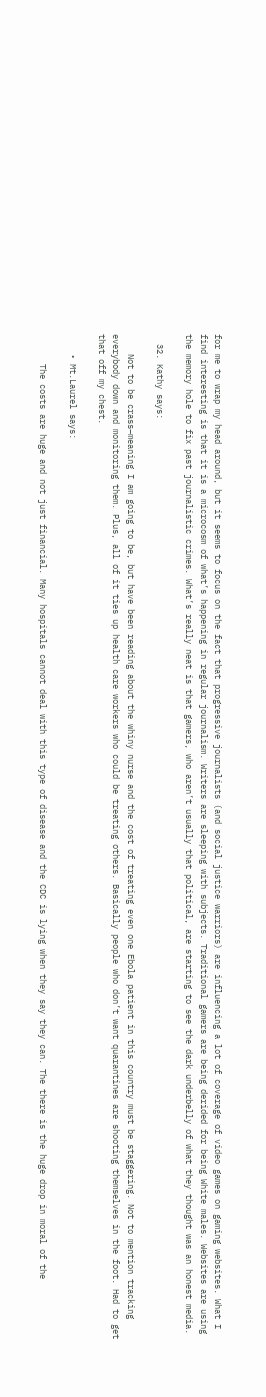for me to wrap my head around, but it seems to focus on the fact that progressive journalists (and social justice warriors) are influencing a lot of coverage of video games on gaming websites. What I find interesting is that it is a microcosm of what’s happening in regular journalism. Writers are sleeping with subjects. Traditional gamers are being derided for being White males. Websites are using the memory hole to fix past journalistic crimes. What’s really neat is that gamers, who aren’t usually that political, are starting to see the dark underbelly of what they thought was an honest media.

  32. Kathy says:

    Not to be crass–meaning I am going to be, but have been reading about the whiny nurse and the cost of treating even one Ebola patient in this country must be staggering. Not to mention tracking everybody down and monitoring them. Plus, all of it ties up health care workers who could be treating others. Basically people who don’t want quarantines are shooting themselves in the foot. Had to get that off my chest.

    • Mt.Laurel says:

      The costs are huge and not just financial. Many hospitals cannot deal with this type of disease and the CDC is lying when they say they can. The there is the huge drop in moral of the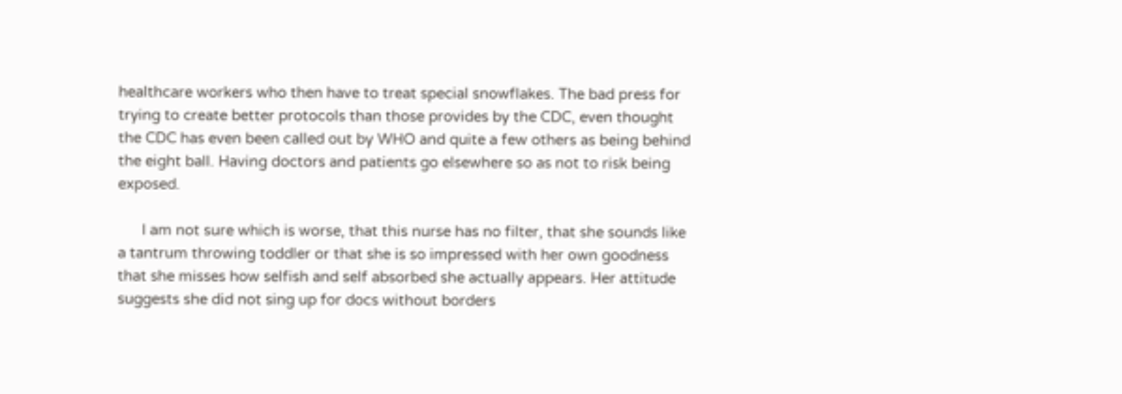healthcare workers who then have to treat special snowflakes. The bad press for trying to create better protocols than those provides by the CDC, even thought the CDC has even been called out by WHO and quite a few others as being behind the eight ball. Having doctors and patients go elsewhere so as not to risk being exposed.

      I am not sure which is worse, that this nurse has no filter, that she sounds like a tantrum throwing toddler or that she is so impressed with her own goodness that she misses how selfish and self absorbed she actually appears. Her attitude suggests she did not sing up for docs without borders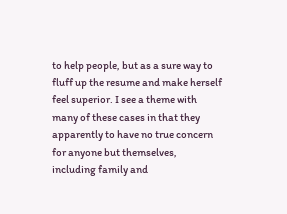to help people, but as a sure way to fluff up the resume and make herself feel superior. I see a theme with many of these cases in that they apparently to have no true concern for anyone but themselves, including family and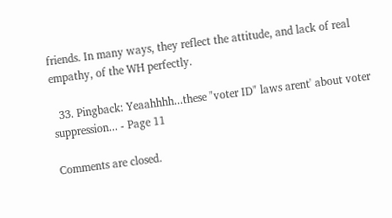friends. In many ways, they reflect the attitude, and lack of real empathy, of the WH perfectly.

  33. Pingback: Yeaahhhh...these "voter ID" laws arent' about voter suppression... - Page 11

Comments are closed.